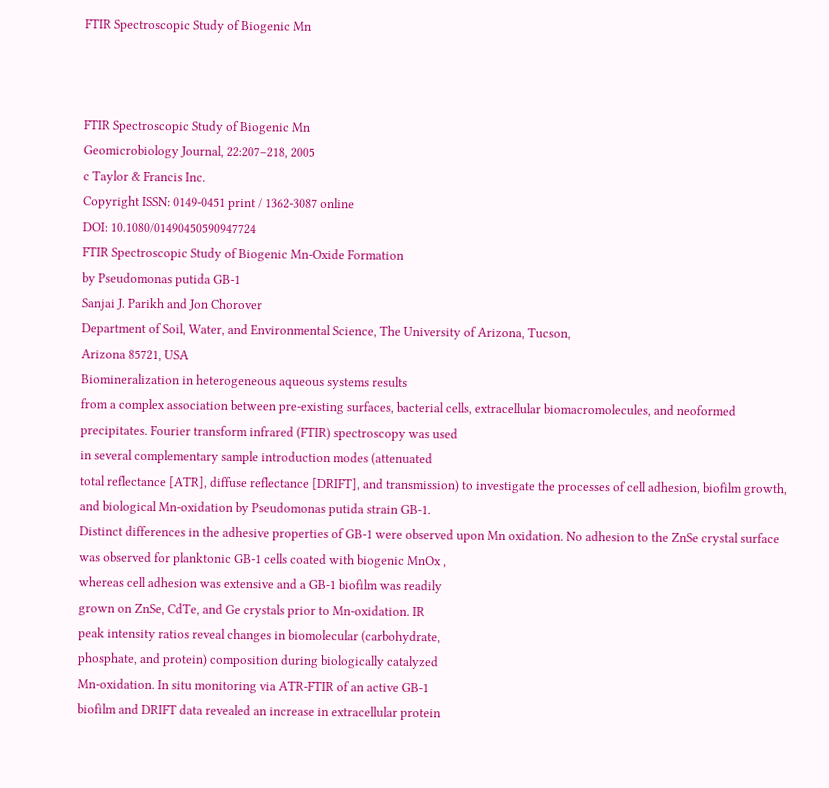FTIR Spectroscopic Study of Biogenic Mn



FTIR Spectroscopic Study of Biogenic Mn
Geomicrobiology Journal, 22:207–218, 2005
c Taylor & Francis Inc.
Copyright ISSN: 0149-0451 print / 1362-3087 online
DOI: 10.1080/01490450590947724
FTIR Spectroscopic Study of Biogenic Mn-Oxide Formation
by Pseudomonas putida GB-1
Sanjai J. Parikh and Jon Chorover
Department of Soil, Water, and Environmental Science, The University of Arizona, Tucson,
Arizona 85721, USA
Biomineralization in heterogeneous aqueous systems results
from a complex association between pre-existing surfaces, bacterial cells, extracellular biomacromolecules, and neoformed precipitates. Fourier transform infrared (FTIR) spectroscopy was used
in several complementary sample introduction modes (attenuated
total reflectance [ATR], diffuse reflectance [DRIFT], and transmission) to investigate the processes of cell adhesion, biofilm growth,
and biological Mn-oxidation by Pseudomonas putida strain GB-1.
Distinct differences in the adhesive properties of GB-1 were observed upon Mn oxidation. No adhesion to the ZnSe crystal surface
was observed for planktonic GB-1 cells coated with biogenic MnOx ,
whereas cell adhesion was extensive and a GB-1 biofilm was readily
grown on ZnSe, CdTe, and Ge crystals prior to Mn-oxidation. IR
peak intensity ratios reveal changes in biomolecular (carbohydrate,
phosphate, and protein) composition during biologically catalyzed
Mn-oxidation. In situ monitoring via ATR-FTIR of an active GB-1
biofilm and DRIFT data revealed an increase in extracellular protein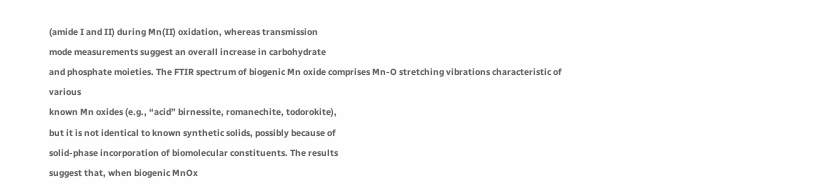(amide I and II) during Mn(II) oxidation, whereas transmission
mode measurements suggest an overall increase in carbohydrate
and phosphate moieties. The FTIR spectrum of biogenic Mn oxide comprises Mn-O stretching vibrations characteristic of various
known Mn oxides (e.g., “acid” birnessite, romanechite, todorokite),
but it is not identical to known synthetic solids, possibly because of
solid-phase incorporation of biomolecular constituents. The results
suggest that, when biogenic MnOx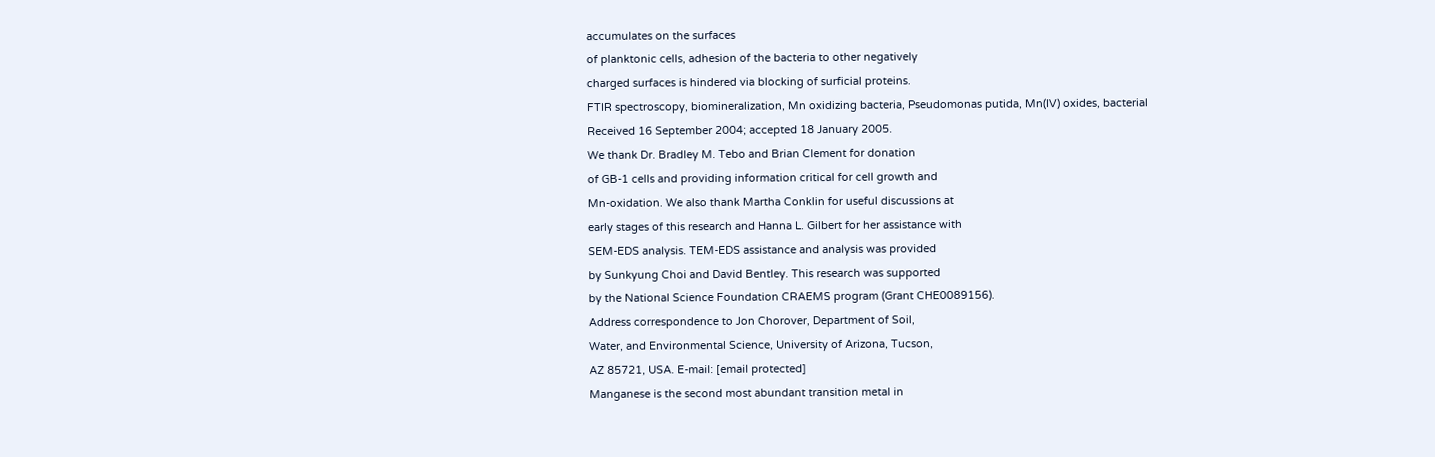accumulates on the surfaces
of planktonic cells, adhesion of the bacteria to other negatively
charged surfaces is hindered via blocking of surficial proteins.
FTIR spectroscopy, biomineralization, Mn oxidizing bacteria, Pseudomonas putida, Mn(IV) oxides, bacterial
Received 16 September 2004; accepted 18 January 2005.
We thank Dr. Bradley M. Tebo and Brian Clement for donation
of GB-1 cells and providing information critical for cell growth and
Mn-oxidation. We also thank Martha Conklin for useful discussions at
early stages of this research and Hanna L. Gilbert for her assistance with
SEM-EDS analysis. TEM-EDS assistance and analysis was provided
by Sunkyung Choi and David Bentley. This research was supported
by the National Science Foundation CRAEMS program (Grant CHE0089156).
Address correspondence to Jon Chorover, Department of Soil,
Water, and Environmental Science, University of Arizona, Tucson,
AZ 85721, USA. E-mail: [email protected]
Manganese is the second most abundant transition metal in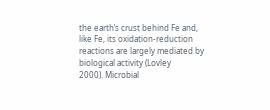the earth’s crust behind Fe and, like Fe, its oxidation-reduction
reactions are largely mediated by biological activity (Lovley
2000). Microbial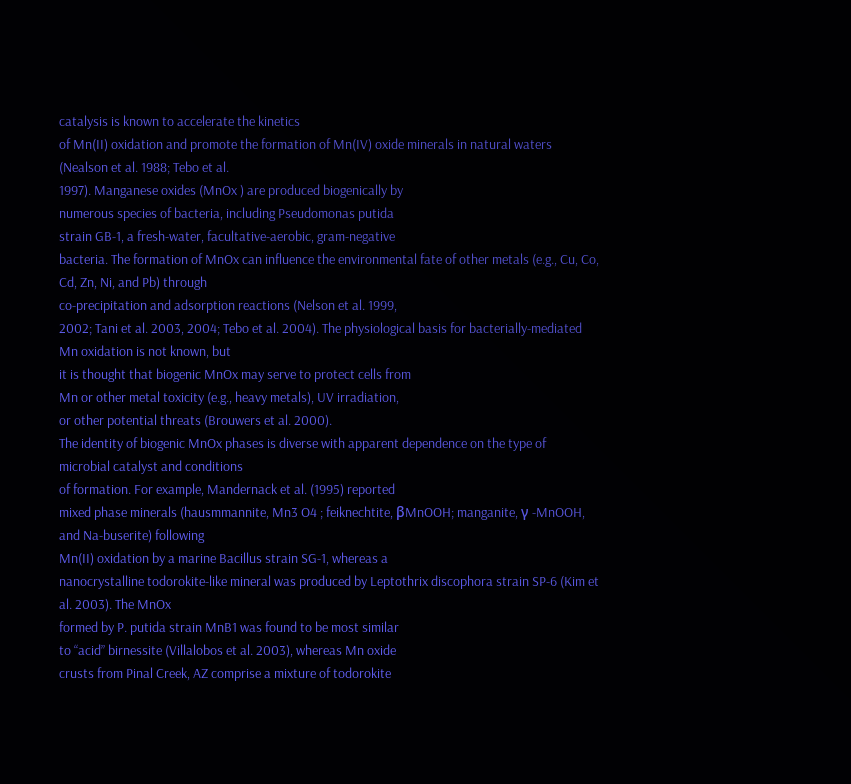catalysis is known to accelerate the kinetics
of Mn(II) oxidation and promote the formation of Mn(IV) oxide minerals in natural waters (Nealson et al. 1988; Tebo et al.
1997). Manganese oxides (MnOx ) are produced biogenically by
numerous species of bacteria, including Pseudomonas putida
strain GB-1, a fresh-water, facultative-aerobic, gram-negative
bacteria. The formation of MnOx can influence the environmental fate of other metals (e.g., Cu, Co, Cd, Zn, Ni, and Pb) through
co-precipitation and adsorption reactions (Nelson et al. 1999,
2002; Tani et al. 2003, 2004; Tebo et al. 2004). The physiological basis for bacterially-mediated Mn oxidation is not known, but
it is thought that biogenic MnOx may serve to protect cells from
Mn or other metal toxicity (e.g., heavy metals), UV irradiation,
or other potential threats (Brouwers et al. 2000).
The identity of biogenic MnOx phases is diverse with apparent dependence on the type of microbial catalyst and conditions
of formation. For example, Mandernack et al. (1995) reported
mixed phase minerals (hausmmannite, Mn3 O4 ; feiknechtite, βMnOOH; manganite, γ -MnOOH, and Na-buserite) following
Mn(II) oxidation by a marine Bacillus strain SG-1, whereas a
nanocrystalline todorokite-like mineral was produced by Leptothrix discophora strain SP-6 (Kim et al. 2003). The MnOx
formed by P. putida strain MnB1 was found to be most similar
to “acid” birnessite (Villalobos et al. 2003), whereas Mn oxide
crusts from Pinal Creek, AZ comprise a mixture of todorokite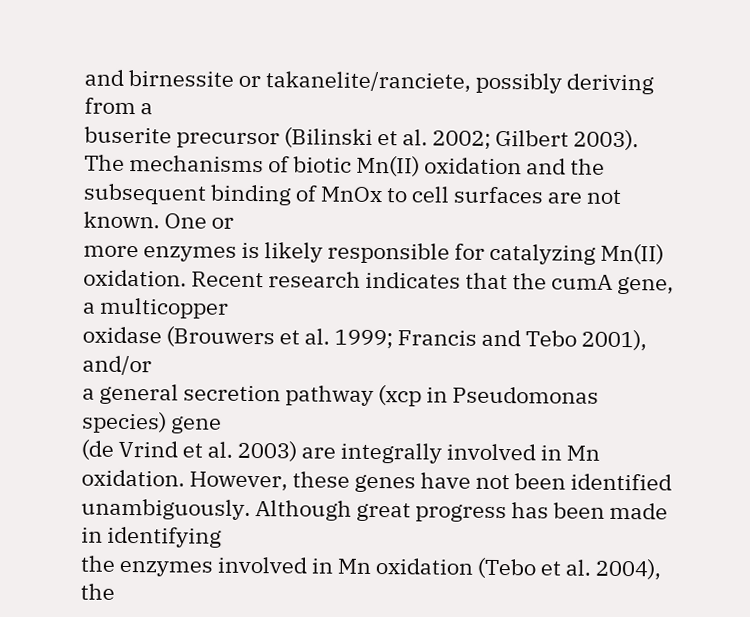and birnessite or takanelite/ranciete, possibly deriving from a
buserite precursor (Bilinski et al. 2002; Gilbert 2003).
The mechanisms of biotic Mn(II) oxidation and the subsequent binding of MnOx to cell surfaces are not known. One or
more enzymes is likely responsible for catalyzing Mn(II) oxidation. Recent research indicates that the cumA gene, a multicopper
oxidase (Brouwers et al. 1999; Francis and Tebo 2001), and/or
a general secretion pathway (xcp in Pseudomonas species) gene
(de Vrind et al. 2003) are integrally involved in Mn oxidation. However, these genes have not been identified unambiguously. Although great progress has been made in identifying
the enzymes involved in Mn oxidation (Tebo et al. 2004), the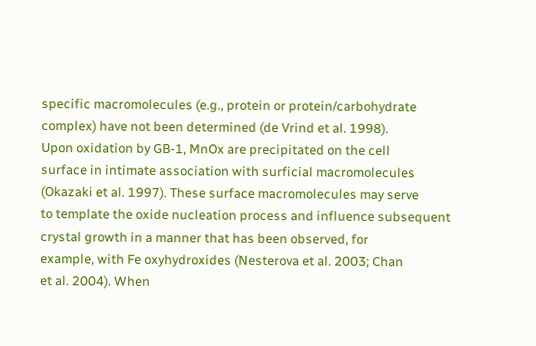specific macromolecules (e.g., protein or protein/carbohydrate
complex) have not been determined (de Vrind et al. 1998).
Upon oxidation by GB-1, MnOx are precipitated on the cell
surface in intimate association with surficial macromolecules
(Okazaki et al. 1997). These surface macromolecules may serve
to template the oxide nucleation process and influence subsequent crystal growth in a manner that has been observed, for
example, with Fe oxyhydroxides (Nesterova et al. 2003; Chan
et al. 2004). When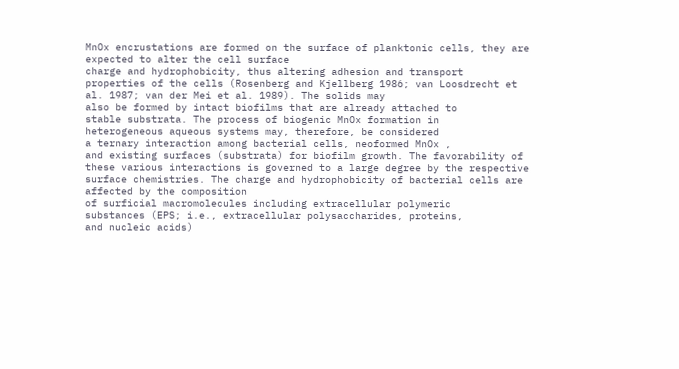MnOx encrustations are formed on the surface of planktonic cells, they are expected to alter the cell surface
charge and hydrophobicity, thus altering adhesion and transport
properties of the cells (Rosenberg and Kjellberg 1986; van Loosdrecht et al. 1987; van der Mei et al. 1989). The solids may
also be formed by intact biofilms that are already attached to
stable substrata. The process of biogenic MnOx formation in
heterogeneous aqueous systems may, therefore, be considered
a ternary interaction among bacterial cells, neoformed MnOx ,
and existing surfaces (substrata) for biofilm growth. The favorability of these various interactions is governed to a large degree by the respective surface chemistries. The charge and hydrophobicity of bacterial cells are affected by the composition
of surficial macromolecules including extracellular polymeric
substances (EPS; i.e., extracellular polysaccharides, proteins,
and nucleic acids)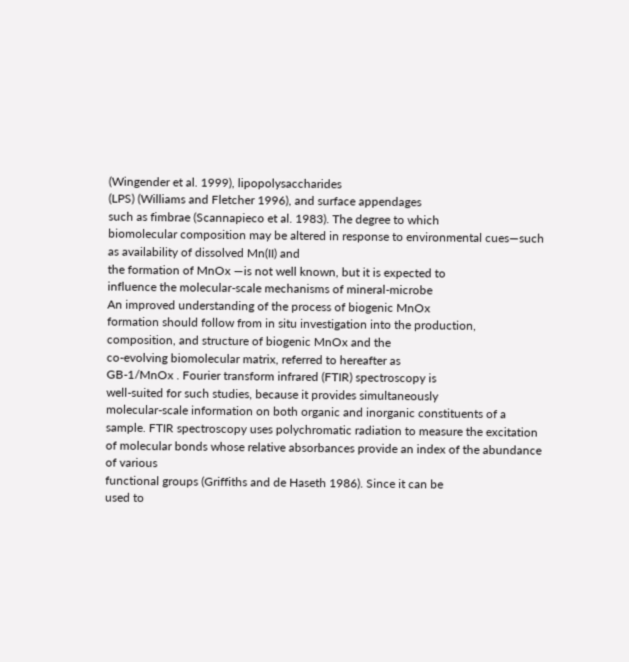(Wingender et al. 1999), lipopolysaccharides
(LPS) (Williams and Fletcher 1996), and surface appendages
such as fimbrae (Scannapieco et al. 1983). The degree to which
biomolecular composition may be altered in response to environmental cues—such as availability of dissolved Mn(II) and
the formation of MnOx —is not well known, but it is expected to
influence the molecular-scale mechanisms of mineral-microbe
An improved understanding of the process of biogenic MnOx
formation should follow from in situ investigation into the production, composition, and structure of biogenic MnOx and the
co-evolving biomolecular matrix, referred to hereafter as
GB-1/MnOx . Fourier transform infrared (FTIR) spectroscopy is
well-suited for such studies, because it provides simultaneously
molecular-scale information on both organic and inorganic constituents of a sample. FTIR spectroscopy uses polychromatic radiation to measure the excitation of molecular bonds whose relative absorbances provide an index of the abundance of various
functional groups (Griffiths and de Haseth 1986). Since it can be
used to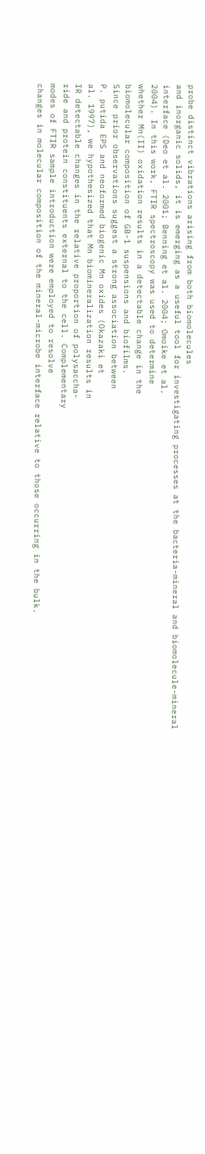probe distinct vibrations arising from both biomolecules
and inorganic solids, it is emerging as a useful tool for investigating processes at the bacteria-mineral and biomolecule-mineral
interface (Deo et al. 2001; Benning et al. 2004; Omoike et al.
2004). In this work, FTIR spectroscopy was used to determine
whether Mn(II) oxidation results in a detectable change in the
biomolecular composition of GB-1 suspensions and biofilms.
Since prior observations suggest a strong association between
P. putida EPS and neoformed biogenic Mn oxides (Okazaki et
al. 1997), we hypothesized that Mn biomineralization results in
IR detectable changes in the relative proportion of polysaccha-
ride and protein constituents external to the cell. Complementary
modes of FTIR sample introduction were employed to resolve
changes in molecular composition of the mineral-microbe interface relative to those occurring in the bulk.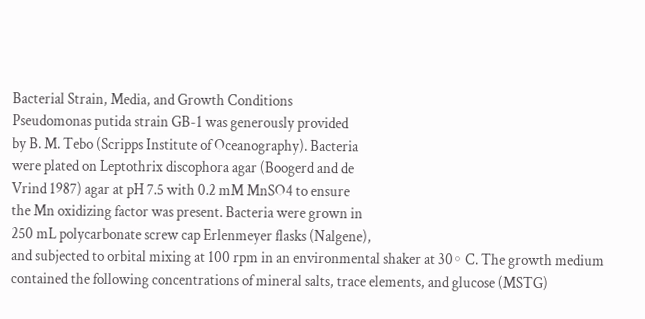Bacterial Strain, Media, and Growth Conditions
Pseudomonas putida strain GB-1 was generously provided
by B. M. Tebo (Scripps Institute of Oceanography). Bacteria
were plated on Leptothrix discophora agar (Boogerd and de
Vrind 1987) agar at pH 7.5 with 0.2 mM MnSO4 to ensure
the Mn oxidizing factor was present. Bacteria were grown in
250 mL polycarbonate screw cap Erlenmeyer flasks (Nalgene),
and subjected to orbital mixing at 100 rpm in an environmental shaker at 30◦ C. The growth medium contained the following concentrations of mineral salts, trace elements, and glucose (MSTG)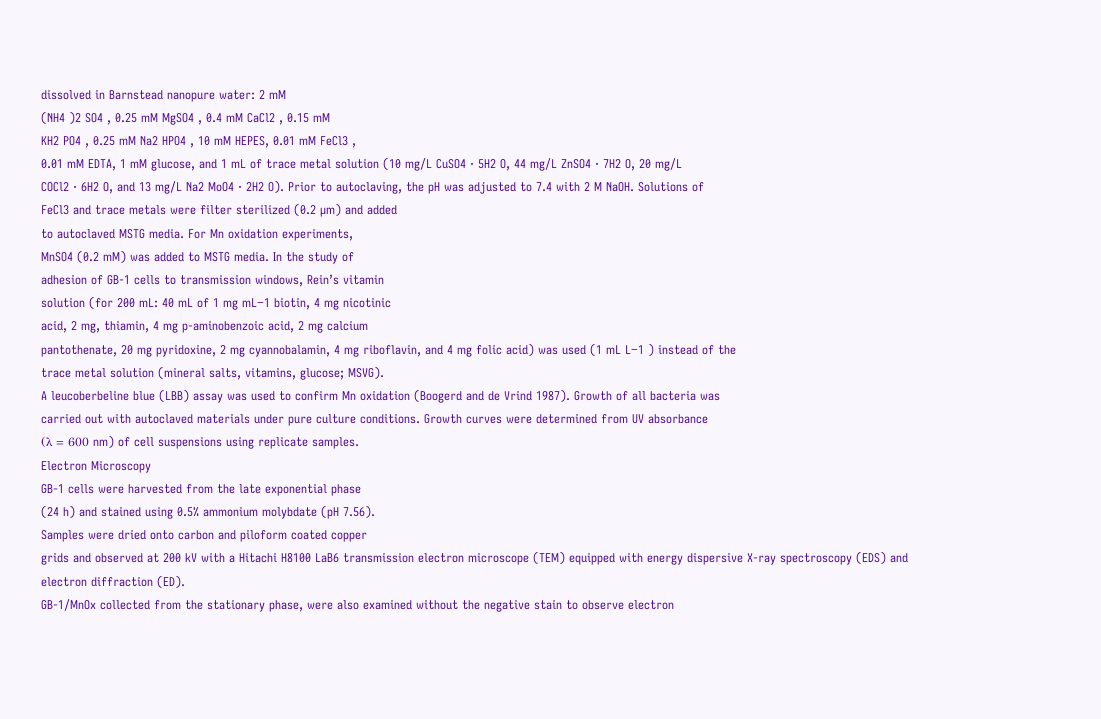dissolved in Barnstead nanopure water: 2 mM
(NH4 )2 SO4 , 0.25 mM MgSO4 , 0.4 mM CaCl2 , 0.15 mM
KH2 PO4 , 0.25 mM Na2 HPO4 , 10 mM HEPES, 0.01 mM FeCl3 ,
0.01 mM EDTA, 1 mM glucose, and 1 mL of trace metal solution (10 mg/L CuSO4 · 5H2 O, 44 mg/L ZnSO4 · 7H2 O, 20 mg/L
COCl2 · 6H2 O, and 13 mg/L Na2 MoO4 · 2H2 O). Prior to autoclaving, the pH was adjusted to 7.4 with 2 M NaOH. Solutions of
FeCl3 and trace metals were filter sterilized (0.2 µm) and added
to autoclaved MSTG media. For Mn oxidation experiments,
MnSO4 (0.2 mM) was added to MSTG media. In the study of
adhesion of GB-1 cells to transmission windows, Rein’s vitamin
solution (for 200 mL: 40 mL of 1 mg mL−1 biotin, 4 mg nicotinic
acid, 2 mg, thiamin, 4 mg p-aminobenzoic acid, 2 mg calcium
pantothenate, 20 mg pyridoxine, 2 mg cyannobalamin, 4 mg riboflavin, and 4 mg folic acid) was used (1 mL L−1 ) instead of the
trace metal solution (mineral salts, vitamins, glucose; MSVG).
A leucoberbeline blue (LBB) assay was used to confirm Mn oxidation (Boogerd and de Vrind 1987). Growth of all bacteria was
carried out with autoclaved materials under pure culture conditions. Growth curves were determined from UV absorbance
(λ = 600 nm) of cell suspensions using replicate samples.
Electron Microscopy
GB-1 cells were harvested from the late exponential phase
(24 h) and stained using 0.5% ammonium molybdate (pH 7.56).
Samples were dried onto carbon and piloform coated copper
grids and observed at 200 kV with a Hitachi H8100 LaB6 transmission electron microscope (TEM) equipped with energy dispersive X-ray spectroscopy (EDS) and electron diffraction (ED).
GB-1/MnOx collected from the stationary phase, were also examined without the negative stain to observe electron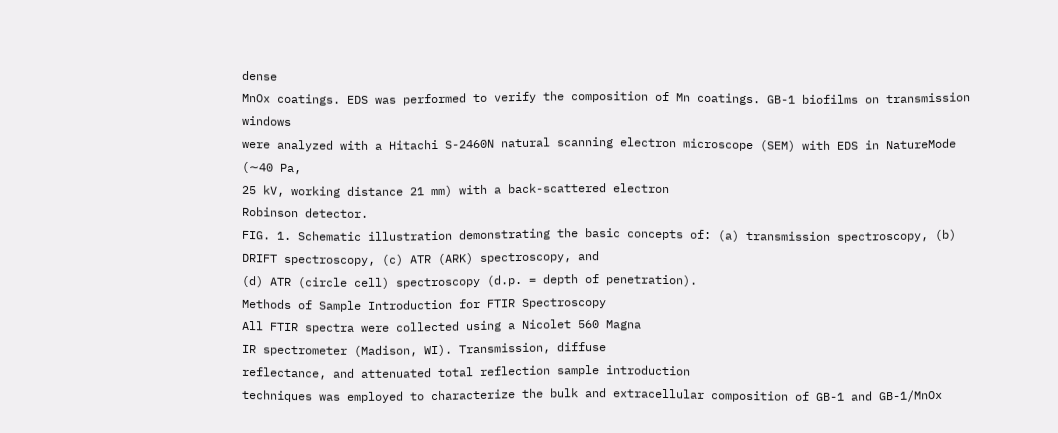dense
MnOx coatings. EDS was performed to verify the composition of Mn coatings. GB-1 biofilms on transmission windows
were analyzed with a Hitachi S-2460N natural scanning electron microscope (SEM) with EDS in NatureMode (∼40 Pa,
25 kV, working distance 21 mm) with a back-scattered electron
Robinson detector.
FIG. 1. Schematic illustration demonstrating the basic concepts of: (a) transmission spectroscopy, (b) DRIFT spectroscopy, (c) ATR (ARK) spectroscopy, and
(d) ATR (circle cell) spectroscopy (d.p. = depth of penetration).
Methods of Sample Introduction for FTIR Spectroscopy
All FTIR spectra were collected using a Nicolet 560 Magna
IR spectrometer (Madison, WI). Transmission, diffuse
reflectance, and attenuated total reflection sample introduction
techniques was employed to characterize the bulk and extracellular composition of GB-1 and GB-1/MnOx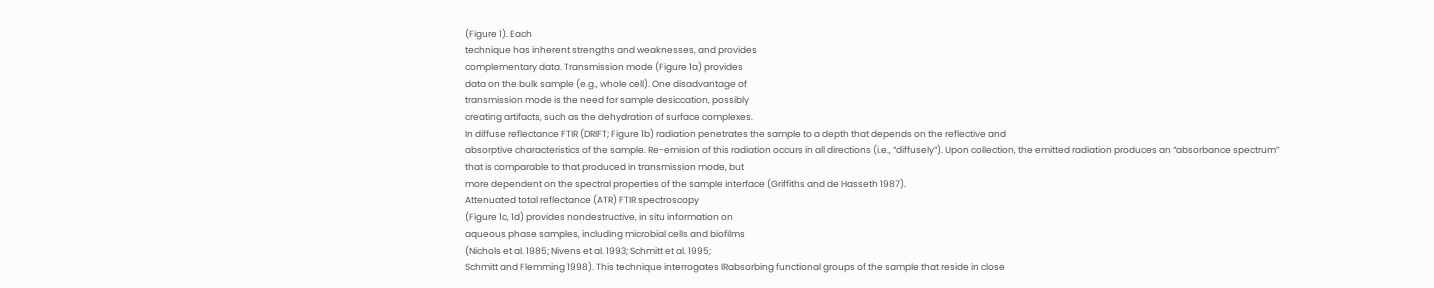(Figure 1). Each
technique has inherent strengths and weaknesses, and provides
complementary data. Transmission mode (Figure 1a) provides
data on the bulk sample (e.g., whole cell). One disadvantage of
transmission mode is the need for sample desiccation, possibly
creating artifacts, such as the dehydration of surface complexes.
In diffuse reflectance FTIR (DRIFT; Figure 1b) radiation penetrates the sample to a depth that depends on the reflective and
absorptive characteristics of the sample. Re-emision of this radiation occurs in all directions (i.e., “diffusely”). Upon collection, the emitted radiation produces an “absorbance spectrum”
that is comparable to that produced in transmission mode, but
more dependent on the spectral properties of the sample interface (Griffiths and de Hasseth 1987).
Attenuated total reflectance (ATR) FTIR spectroscopy
(Figure 1c, 1d) provides nondestructive, in situ information on
aqueous phase samples, including microbial cells and biofilms
(Nichols et al. 1985; Nivens et al. 1993; Schmitt et al. 1995;
Schmitt and Flemming 1998). This technique interrogates IRabsorbing functional groups of the sample that reside in close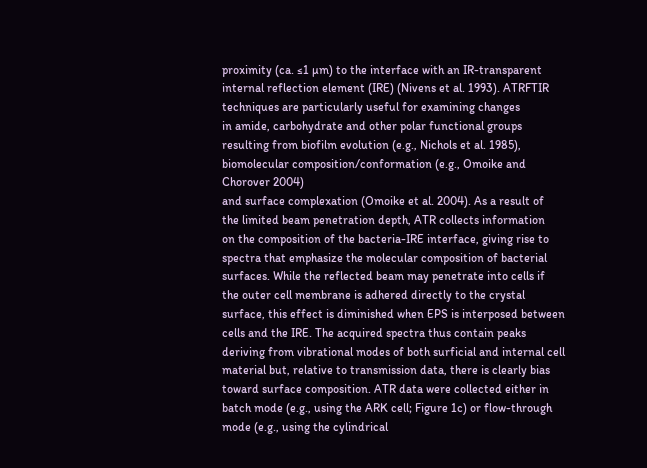proximity (ca. ≤1 µm) to the interface with an IR-transparent
internal reflection element (IRE) (Nivens et al. 1993). ATRFTIR techniques are particularly useful for examining changes
in amide, carbohydrate and other polar functional groups resulting from biofilm evolution (e.g., Nichols et al. 1985), biomolecular composition/conformation (e.g., Omoike and Chorover 2004)
and surface complexation (Omoike et al. 2004). As a result of
the limited beam penetration depth, ATR collects information
on the composition of the bacteria-IRE interface, giving rise to
spectra that emphasize the molecular composition of bacterial
surfaces. While the reflected beam may penetrate into cells if
the outer cell membrane is adhered directly to the crystal surface, this effect is diminished when EPS is interposed between
cells and the IRE. The acquired spectra thus contain peaks deriving from vibrational modes of both surficial and internal cell
material but, relative to transmission data, there is clearly bias
toward surface composition. ATR data were collected either in
batch mode (e.g., using the ARK cell; Figure 1c) or flow-through
mode (e.g., using the cylindrical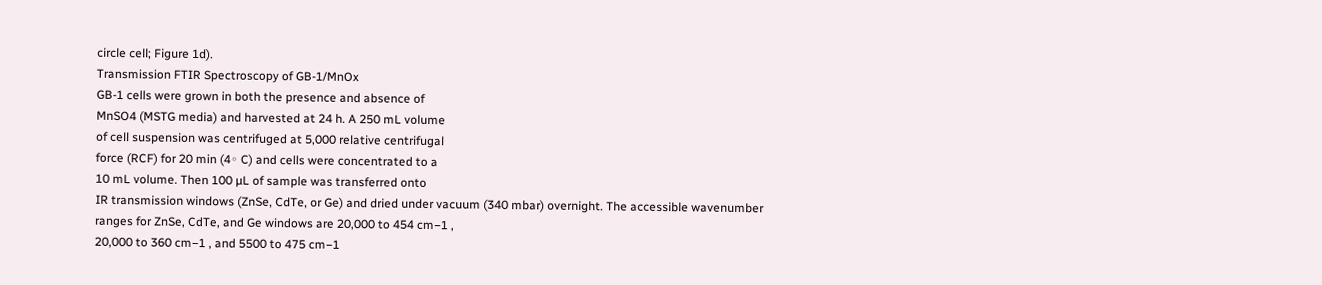circle cell; Figure 1d).
Transmission FTIR Spectroscopy of GB-1/MnOx
GB-1 cells were grown in both the presence and absence of
MnSO4 (MSTG media) and harvested at 24 h. A 250 mL volume
of cell suspension was centrifuged at 5,000 relative centrifugal
force (RCF) for 20 min (4◦ C) and cells were concentrated to a
10 mL volume. Then 100 µL of sample was transferred onto
IR transmission windows (ZnSe, CdTe, or Ge) and dried under vacuum (340 mbar) overnight. The accessible wavenumber
ranges for ZnSe, CdTe, and Ge windows are 20,000 to 454 cm−1 ,
20,000 to 360 cm−1 , and 5500 to 475 cm−1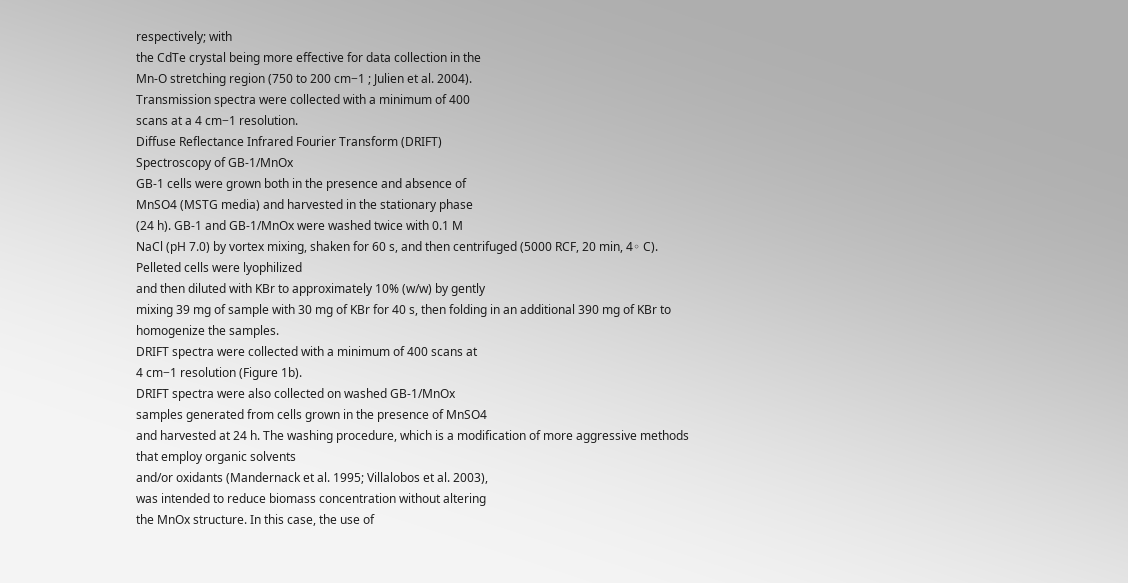respectively; with
the CdTe crystal being more effective for data collection in the
Mn-O stretching region (750 to 200 cm−1 ; Julien et al. 2004).
Transmission spectra were collected with a minimum of 400
scans at a 4 cm−1 resolution.
Diffuse Reflectance Infrared Fourier Transform (DRIFT)
Spectroscopy of GB-1/MnOx
GB-1 cells were grown both in the presence and absence of
MnSO4 (MSTG media) and harvested in the stationary phase
(24 h). GB-1 and GB-1/MnOx were washed twice with 0.1 M
NaCl (pH 7.0) by vortex mixing, shaken for 60 s, and then centrifuged (5000 RCF, 20 min, 4◦ C). Pelleted cells were lyophilized
and then diluted with KBr to approximately 10% (w/w) by gently
mixing 39 mg of sample with 30 mg of KBr for 40 s, then folding in an additional 390 mg of KBr to homogenize the samples.
DRIFT spectra were collected with a minimum of 400 scans at
4 cm−1 resolution (Figure 1b).
DRIFT spectra were also collected on washed GB-1/MnOx
samples generated from cells grown in the presence of MnSO4
and harvested at 24 h. The washing procedure, which is a modification of more aggressive methods that employ organic solvents
and/or oxidants (Mandernack et al. 1995; Villalobos et al. 2003),
was intended to reduce biomass concentration without altering
the MnOx structure. In this case, the use of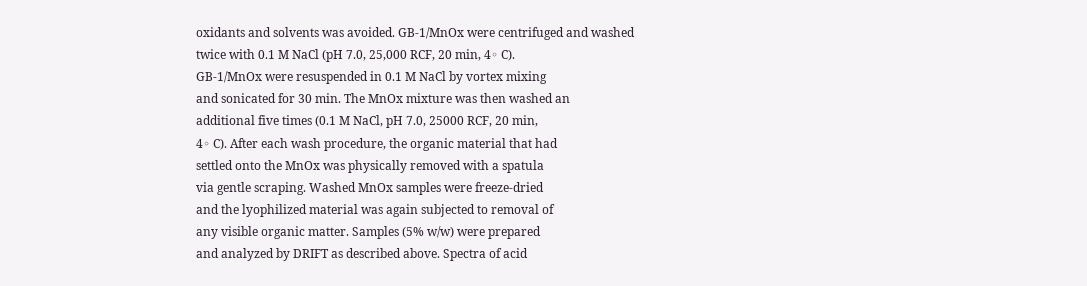oxidants and solvents was avoided. GB-1/MnOx were centrifuged and washed
twice with 0.1 M NaCl (pH 7.0, 25,000 RCF, 20 min, 4◦ C).
GB-1/MnOx were resuspended in 0.1 M NaCl by vortex mixing
and sonicated for 30 min. The MnOx mixture was then washed an
additional five times (0.1 M NaCl, pH 7.0, 25000 RCF, 20 min,
4◦ C). After each wash procedure, the organic material that had
settled onto the MnOx was physically removed with a spatula
via gentle scraping. Washed MnOx samples were freeze-dried
and the lyophilized material was again subjected to removal of
any visible organic matter. Samples (5% w/w) were prepared
and analyzed by DRIFT as described above. Spectra of acid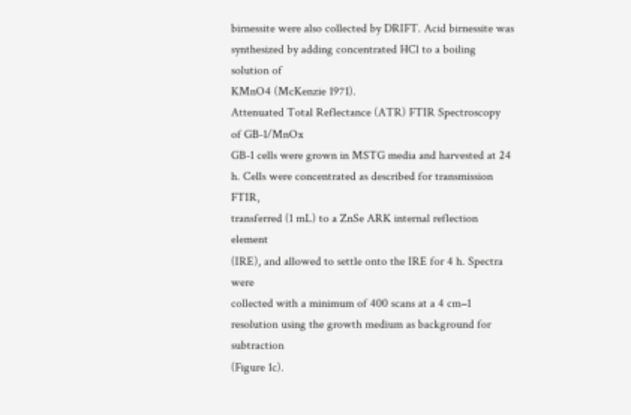birnessite were also collected by DRIFT. Acid birnessite was
synthesized by adding concentrated HCl to a boiling solution of
KMnO4 (McKenzie 1971).
Attenuated Total Reflectance (ATR) FTIR Spectroscopy
of GB-1/MnOx
GB-1 cells were grown in MSTG media and harvested at 24
h. Cells were concentrated as described for transmission FTIR,
transferred (1 mL) to a ZnSe ARK internal reflection element
(IRE), and allowed to settle onto the IRE for 4 h. Spectra were
collected with a minimum of 400 scans at a 4 cm−1 resolution using the growth medium as background for subtraction
(Figure 1c).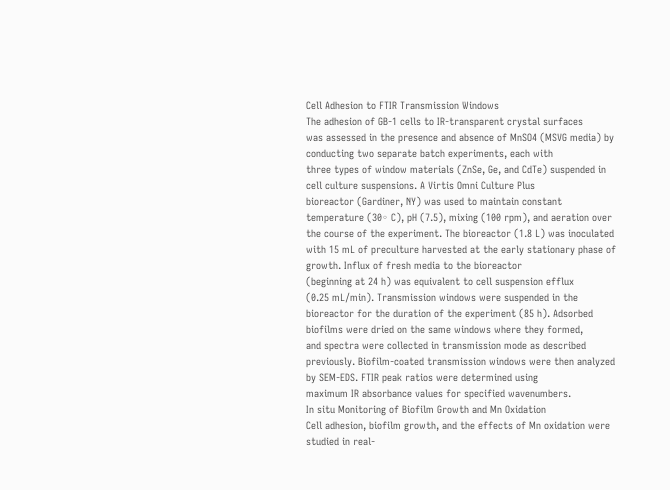Cell Adhesion to FTIR Transmission Windows
The adhesion of GB-1 cells to IR-transparent crystal surfaces
was assessed in the presence and absence of MnSO4 (MSVG media) by conducting two separate batch experiments, each with
three types of window materials (ZnSe, Ge, and CdTe) suspended in cell culture suspensions. A Virtis Omni Culture Plus
bioreactor (Gardiner, NY) was used to maintain constant temperature (30◦ C), pH (7.5), mixing (100 rpm), and aeration over
the course of the experiment. The bioreactor (1.8 L) was inoculated with 15 mL of preculture harvested at the early stationary phase of growth. Influx of fresh media to the bioreactor
(beginning at 24 h) was equivalent to cell suspension efflux
(0.25 mL/min). Transmission windows were suspended in the
bioreactor for the duration of the experiment (85 h). Adsorbed
biofilms were dried on the same windows where they formed,
and spectra were collected in transmission mode as described
previously. Biofilm-coated transmission windows were then analyzed by SEM-EDS. FTIR peak ratios were determined using
maximum IR absorbance values for specified wavenumbers.
In situ Monitoring of Biofilm Growth and Mn Oxidation
Cell adhesion, biofilm growth, and the effects of Mn oxidation were studied in real-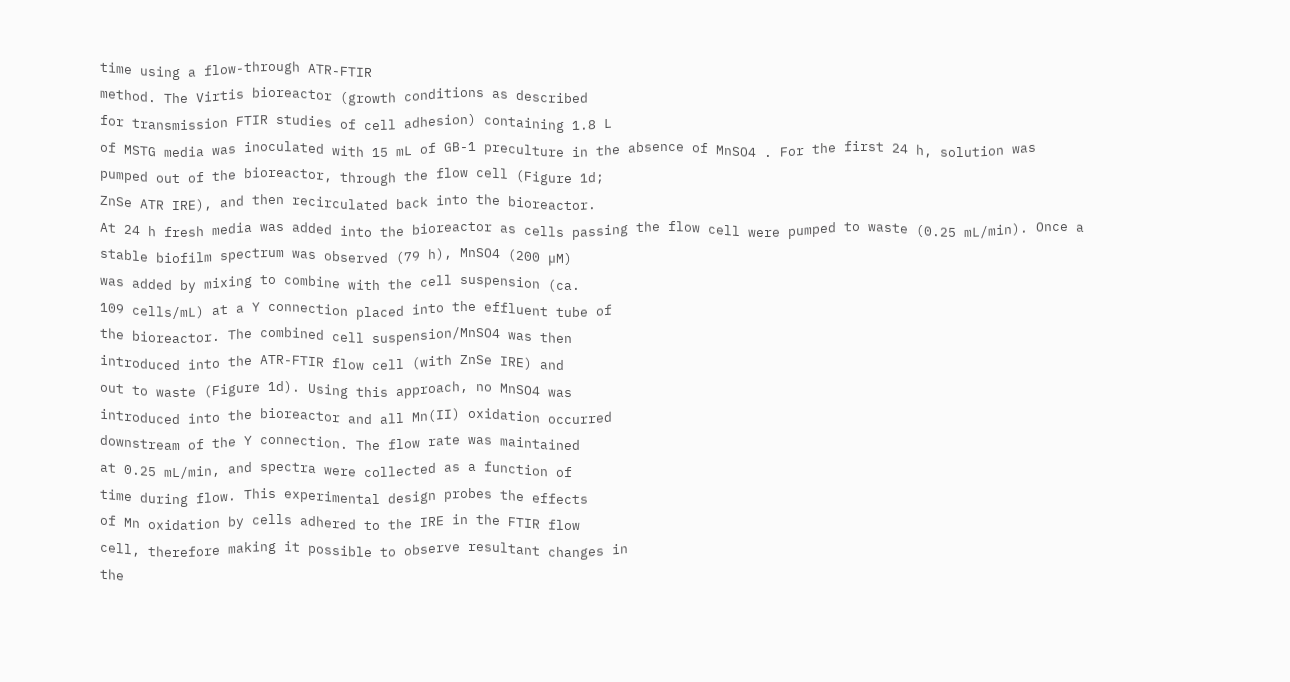time using a flow-through ATR-FTIR
method. The Virtis bioreactor (growth conditions as described
for transmission FTIR studies of cell adhesion) containing 1.8 L
of MSTG media was inoculated with 15 mL of GB-1 preculture in the absence of MnSO4 . For the first 24 h, solution was
pumped out of the bioreactor, through the flow cell (Figure 1d;
ZnSe ATR IRE), and then recirculated back into the bioreactor.
At 24 h fresh media was added into the bioreactor as cells passing the flow cell were pumped to waste (0.25 mL/min). Once a
stable biofilm spectrum was observed (79 h), MnSO4 (200 µM)
was added by mixing to combine with the cell suspension (ca.
109 cells/mL) at a Y connection placed into the effluent tube of
the bioreactor. The combined cell suspension/MnSO4 was then
introduced into the ATR-FTIR flow cell (with ZnSe IRE) and
out to waste (Figure 1d). Using this approach, no MnSO4 was
introduced into the bioreactor and all Mn(II) oxidation occurred
downstream of the Y connection. The flow rate was maintained
at 0.25 mL/min, and spectra were collected as a function of
time during flow. This experimental design probes the effects
of Mn oxidation by cells adhered to the IRE in the FTIR flow
cell, therefore making it possible to observe resultant changes in
the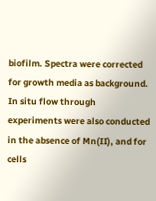biofilm. Spectra were corrected for growth media as background. In situ flow through experiments were also conducted
in the absence of Mn(II), and for cells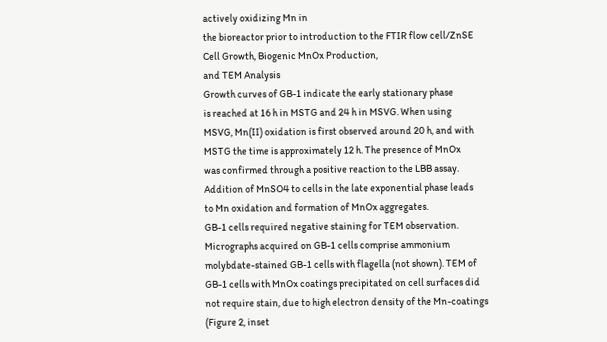actively oxidizing Mn in
the bioreactor prior to introduction to the FTIR flow cell/ZnSE
Cell Growth, Biogenic MnOx Production,
and TEM Analysis
Growth curves of GB-1 indicate the early stationary phase
is reached at 16 h in MSTG and 24 h in MSVG. When using
MSVG, Mn(II) oxidation is first observed around 20 h, and with
MSTG the time is approximately 12 h. The presence of MnOx
was confirmed through a positive reaction to the LBB assay.
Addition of MnSO4 to cells in the late exponential phase leads
to Mn oxidation and formation of MnOx aggregates.
GB-1 cells required negative staining for TEM observation.
Micrographs acquired on GB-1 cells comprise ammonium
molybdate-stained GB-1 cells with flagella (not shown). TEM of
GB-1 cells with MnOx coatings precipitated on cell surfaces did
not require stain, due to high electron density of the Mn-coatings
(Figure 2, inset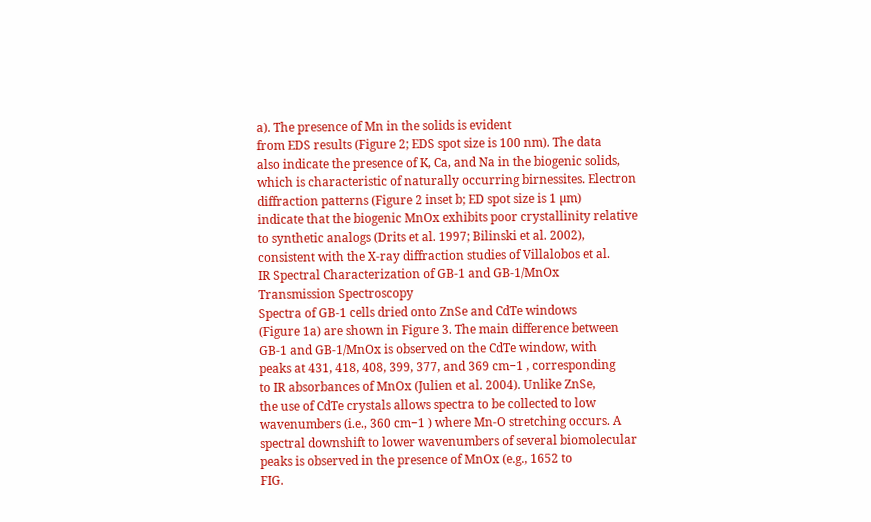a). The presence of Mn in the solids is evident
from EDS results (Figure 2; EDS spot size is 100 nm). The data
also indicate the presence of K, Ca, and Na in the biogenic solids,
which is characteristic of naturally occurring birnessites. Electron diffraction patterns (Figure 2 inset b; ED spot size is 1 µm)
indicate that the biogenic MnOx exhibits poor crystallinity relative to synthetic analogs (Drits et al. 1997; Bilinski et al. 2002),
consistent with the X-ray diffraction studies of Villalobos et al.
IR Spectral Characterization of GB-1 and GB-1/MnOx
Transmission Spectroscopy
Spectra of GB-1 cells dried onto ZnSe and CdTe windows
(Figure 1a) are shown in Figure 3. The main difference between
GB-1 and GB-1/MnOx is observed on the CdTe window, with
peaks at 431, 418, 408, 399, 377, and 369 cm−1 , corresponding
to IR absorbances of MnOx (Julien et al. 2004). Unlike ZnSe,
the use of CdTe crystals allows spectra to be collected to low
wavenumbers (i.e., 360 cm−1 ) where Mn-O stretching occurs. A
spectral downshift to lower wavenumbers of several biomolecular peaks is observed in the presence of MnOx (e.g., 1652 to
FIG.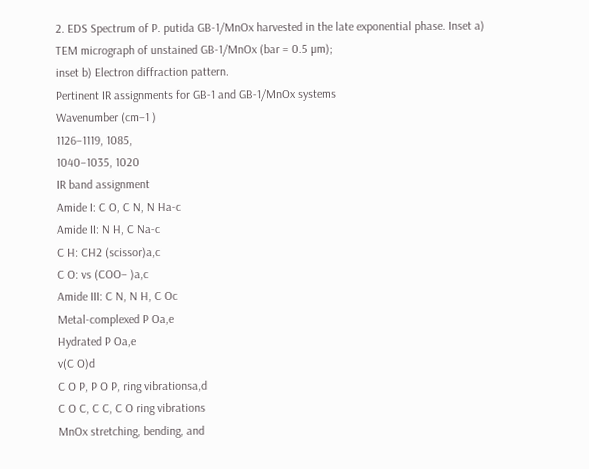2. EDS Spectrum of P. putida GB-1/MnOx harvested in the late exponential phase. Inset a) TEM micrograph of unstained GB-1/MnOx (bar = 0.5 µm);
inset b) Electron diffraction pattern.
Pertinent IR assignments for GB-1 and GB-1/MnOx systems
Wavenumber (cm−1 )
1126–1119, 1085,
1040–1035, 1020
IR band assignment
Amide I: C O, C N, N Ha-c
Amide II: N H, C Na-c
C H: CH2 (scissor)a,c
C O: vs (COO− )a,c
Amide III: C N, N H, C Oc
Metal-complexed P Oa,e
Hydrated P Oa,e
v(C O)d
C O P, P O P, ring vibrationsa,d
C O C, C C, C O ring vibrations
MnOx stretching, bending, and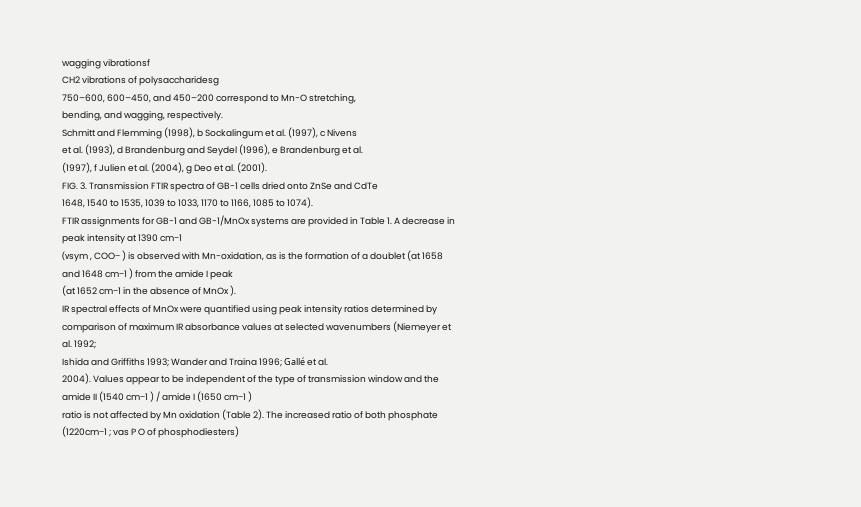wagging vibrationsf
CH2 vibrations of polysaccharidesg
750–600, 600–450, and 450–200 correspond to Mn-O stretching,
bending, and wagging, respectively.
Schmitt and Flemming (1998), b Sockalingum et al. (1997), c Nivens
et al. (1993), d Brandenburg and Seydel (1996), e Brandenburg et al.
(1997), f Julien et al. (2004), g Deo et al. (2001).
FIG. 3. Transmission FTIR spectra of GB-1 cells dried onto ZnSe and CdTe
1648, 1540 to 1535, 1039 to 1033, 1170 to 1166, 1085 to 1074).
FTIR assignments for GB-1 and GB-1/MnOx systems are provided in Table 1. A decrease in peak intensity at 1390 cm−1
(νsym , COO− ) is observed with Mn-oxidation, as is the formation of a doublet (at 1658 and 1648 cm−1 ) from the amide I peak
(at 1652 cm−1 in the absence of MnOx ).
IR spectral effects of MnOx were quantified using peak intensity ratios determined by comparison of maximum IR absorbance values at selected wavenumbers (Niemeyer et al. 1992;
Ishida and Griffiths 1993; Wander and Traina 1996; Gallé et al.
2004). Values appear to be independent of the type of transmission window and the amide II (1540 cm−1 ) / amide I (1650 cm−1 )
ratio is not affected by Mn oxidation (Table 2). The increased ratio of both phosphate (1220cm−1 ; vas P O of phosphodiesters)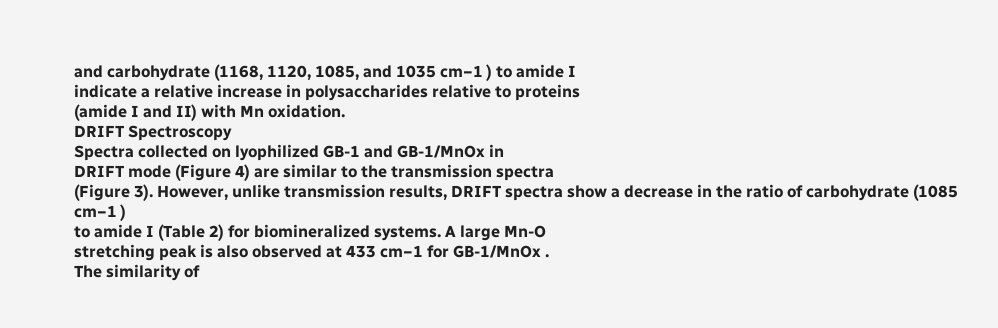and carbohydrate (1168, 1120, 1085, and 1035 cm−1 ) to amide I
indicate a relative increase in polysaccharides relative to proteins
(amide I and II) with Mn oxidation.
DRIFT Spectroscopy
Spectra collected on lyophilized GB-1 and GB-1/MnOx in
DRIFT mode (Figure 4) are similar to the transmission spectra
(Figure 3). However, unlike transmission results, DRIFT spectra show a decrease in the ratio of carbohydrate (1085 cm−1 )
to amide I (Table 2) for biomineralized systems. A large Mn-O
stretching peak is also observed at 433 cm−1 for GB-1/MnOx .
The similarity of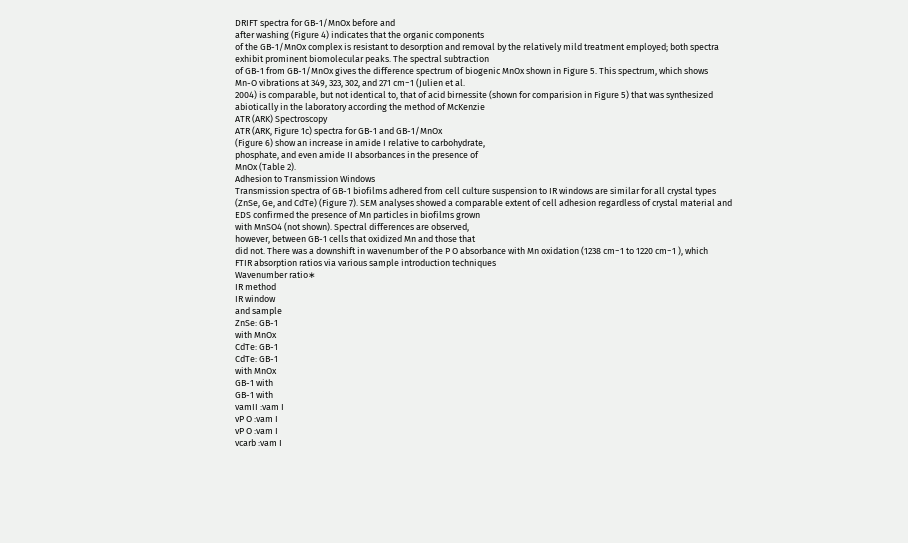DRIFT spectra for GB-1/MnOx before and
after washing (Figure 4) indicates that the organic components
of the GB-1/MnOx complex is resistant to desorption and removal by the relatively mild treatment employed; both spectra
exhibit prominent biomolecular peaks. The spectral subtraction
of GB-1 from GB-1/MnOx gives the difference spectrum of biogenic MnOx shown in Figure 5. This spectrum, which shows
Mn-O vibrations at 349, 323, 302, and 271 cm−1 (Julien et al.
2004) is comparable, but not identical to, that of acid birnessite (shown for comparision in Figure 5) that was synthesized
abiotically in the laboratory according the method of McKenzie
ATR (ARK) Spectroscopy
ATR (ARK, Figure 1c) spectra for GB-1 and GB-1/MnOx
(Figure 6) show an increase in amide I relative to carbohydrate,
phosphate, and even amide II absorbances in the presence of
MnOx (Table 2).
Adhesion to Transmission Windows
Transmission spectra of GB-1 biofilms adhered from cell culture suspension to IR windows are similar for all crystal types
(ZnSe, Ge, and CdTe) (Figure 7). SEM analyses showed a comparable extent of cell adhesion regardless of crystal material and
EDS confirmed the presence of Mn particles in biofilms grown
with MnSO4 (not shown). Spectral differences are observed,
however, between GB-1 cells that oxidized Mn and those that
did not. There was a downshift in wavenumber of the P O absorbance with Mn oxidation (1238 cm−1 to 1220 cm−1 ), which
FTIR absorption ratios via various sample introduction techniques
Wavenumber ratio∗
IR method
IR window
and sample
ZnSe: GB-1
with MnOx
CdTe: GB-1
CdTe: GB-1
with MnOx
GB-1 with
GB-1 with
vamII :vam I
vP O :vam I
vP O :vam I
vcarb :vam I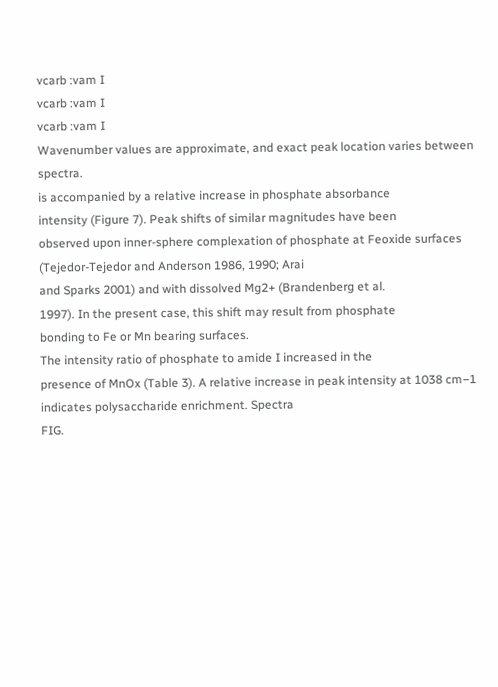vcarb :vam I
vcarb :vam I
vcarb :vam I
Wavenumber values are approximate, and exact peak location varies between spectra.
is accompanied by a relative increase in phosphate absorbance
intensity (Figure 7). Peak shifts of similar magnitudes have been
observed upon inner-sphere complexation of phosphate at Feoxide surfaces (Tejedor-Tejedor and Anderson 1986, 1990; Arai
and Sparks 2001) and with dissolved Mg2+ (Brandenberg et al.
1997). In the present case, this shift may result from phosphate
bonding to Fe or Mn bearing surfaces.
The intensity ratio of phosphate to amide I increased in the
presence of MnOx (Table 3). A relative increase in peak intensity at 1038 cm−1 indicates polysaccharide enrichment. Spectra
FIG.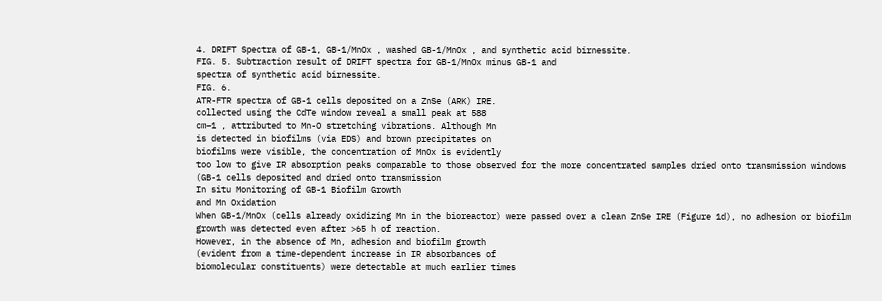4. DRIFT Spectra of GB-1, GB-1/MnOx , washed GB-1/MnOx , and synthetic acid birnessite.
FIG. 5. Subtraction result of DRIFT spectra for GB-1/MnOx minus GB-1 and
spectra of synthetic acid birnessite.
FIG. 6.
ATR-FTR spectra of GB-1 cells deposited on a ZnSe (ARK) IRE.
collected using the CdTe window reveal a small peak at 588
cm−1 , attributed to Mn-O stretching vibrations. Although Mn
is detected in biofilms (via EDS) and brown precipitates on
biofilms were visible, the concentration of MnOx is evidently
too low to give IR absorption peaks comparable to those observed for the more concentrated samples dried onto transmission windows (GB-1 cells deposited and dried onto transmission
In situ Monitoring of GB-1 Biofilm Growth
and Mn Oxidation
When GB-1/MnOx (cells already oxidizing Mn in the bioreactor) were passed over a clean ZnSe IRE (Figure 1d), no adhesion or biofilm growth was detected even after >65 h of reaction.
However, in the absence of Mn, adhesion and biofilm growth
(evident from a time-dependent increase in IR absorbances of
biomolecular constituents) were detectable at much earlier times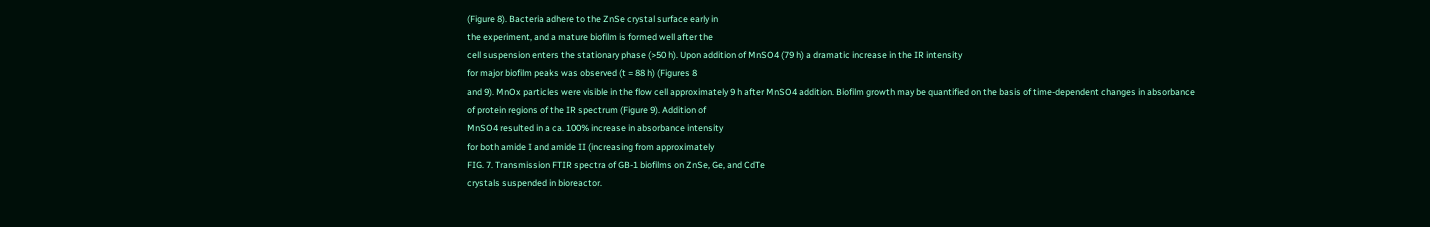(Figure 8). Bacteria adhere to the ZnSe crystal surface early in
the experiment, and a mature biofilm is formed well after the
cell suspension enters the stationary phase (>50 h). Upon addition of MnSO4 (79 h) a dramatic increase in the IR intensity
for major biofilm peaks was observed (t = 88 h) (Figures 8
and 9). MnOx particles were visible in the flow cell approximately 9 h after MnSO4 addition. Biofilm growth may be quantified on the basis of time-dependent changes in absorbance
of protein regions of the IR spectrum (Figure 9). Addition of
MnSO4 resulted in a ca. 100% increase in absorbance intensity
for both amide I and amide II (increasing from approximately
FIG. 7. Transmission FTIR spectra of GB-1 biofilms on ZnSe, Ge, and CdTe
crystals suspended in bioreactor.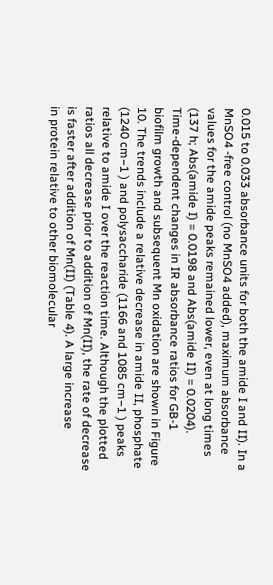0.015 to 0.033 absorbance units for both the amide I and II). In a
MnSO4 -free control (no MnSO4 added), maximum absorbance
values for the amide peaks remained lower, even at long times
(137 h; Abs(amide I) = 0.0198 and Abs(amide II) = 0.0204).
Time-dependent changes in IR absorbance ratios for GB-1
biofilm growth and subsequent Mn oxidation are shown in Figure
10. The trends include a relative decrease in amide II, phosphate
(1240 cm−1 ) and polysaccharide (1166 and 1085 cm−1 ) peaks
relative to amide I over the reaction time. Although the plotted
ratios all decrease prior to addition of Mn(II), the rate of decrease
is faster after addition of Mn(II) (Table 4). A large increase
in protein relative to other biomolecular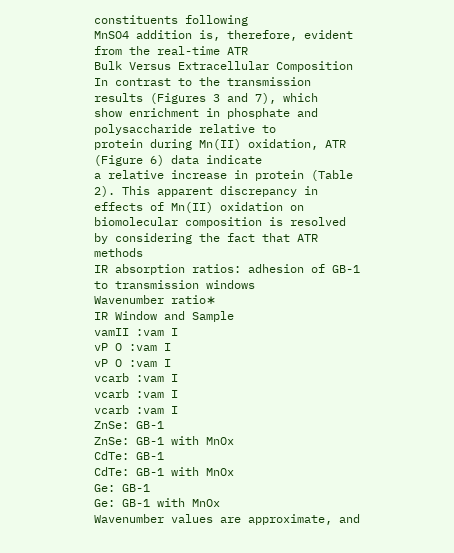constituents following
MnSO4 addition is, therefore, evident from the real-time ATR
Bulk Versus Extracellular Composition
In contrast to the transmission results (Figures 3 and 7), which
show enrichment in phosphate and polysaccharide relative to
protein during Mn(II) oxidation, ATR (Figure 6) data indicate
a relative increase in protein (Table 2). This apparent discrepancy in effects of Mn(II) oxidation on biomolecular composition is resolved by considering the fact that ATR methods
IR absorption ratios: adhesion of GB-1 to transmission windows
Wavenumber ratio∗
IR Window and Sample
vamII :vam I
vP O :vam I
vP O :vam I
vcarb :vam I
vcarb :vam I
vcarb :vam I
ZnSe: GB-1
ZnSe: GB-1 with MnOx
CdTe: GB-1
CdTe: GB-1 with MnOx
Ge: GB-1
Ge: GB-1 with MnOx
Wavenumber values are approximate, and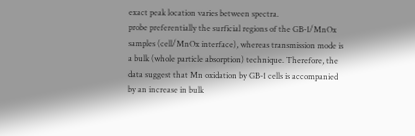exact peak location varies between spectra.
probe preferentially the surficial regions of the GB-1/MnOx
samples (cell/MnOx interface), whereas transmission mode is
a bulk (whole particle absorption) technique. Therefore, the
data suggest that Mn oxidation by GB-1 cells is accompanied
by an increase in bulk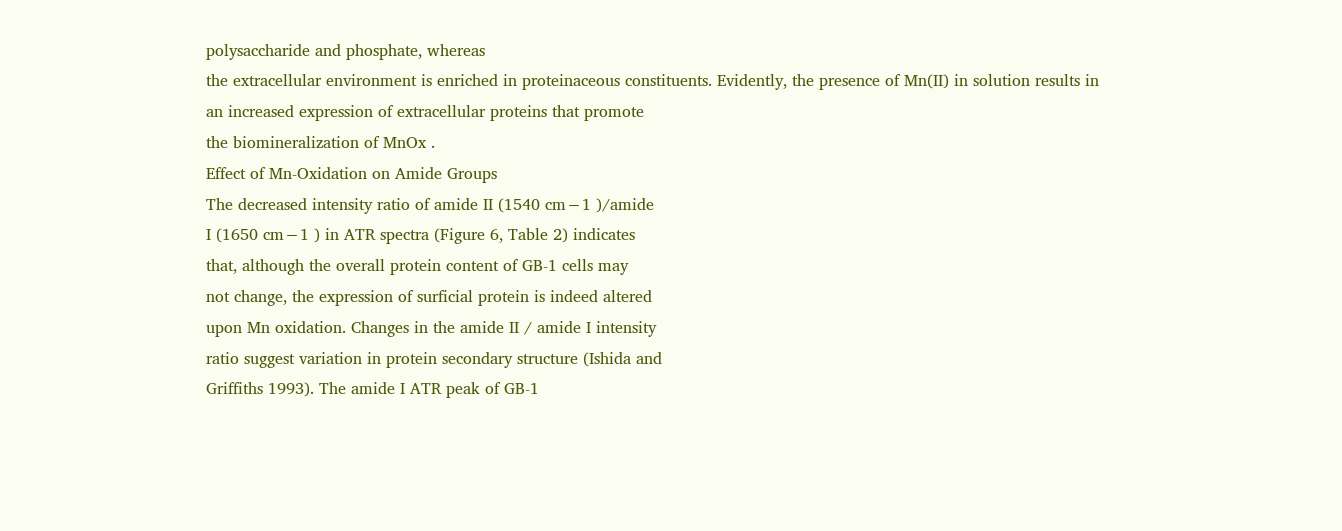polysaccharide and phosphate, whereas
the extracellular environment is enriched in proteinaceous constituents. Evidently, the presence of Mn(II) in solution results in
an increased expression of extracellular proteins that promote
the biomineralization of MnOx .
Effect of Mn-Oxidation on Amide Groups
The decreased intensity ratio of amide II (1540 cm−1 )/amide
I (1650 cm−1 ) in ATR spectra (Figure 6, Table 2) indicates
that, although the overall protein content of GB-1 cells may
not change, the expression of surficial protein is indeed altered
upon Mn oxidation. Changes in the amide II / amide I intensity
ratio suggest variation in protein secondary structure (Ishida and
Griffiths 1993). The amide I ATR peak of GB-1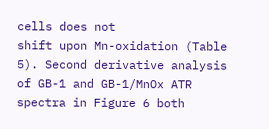cells does not
shift upon Mn-oxidation (Table 5). Second derivative analysis
of GB-1 and GB-1/MnOx ATR spectra in Figure 6 both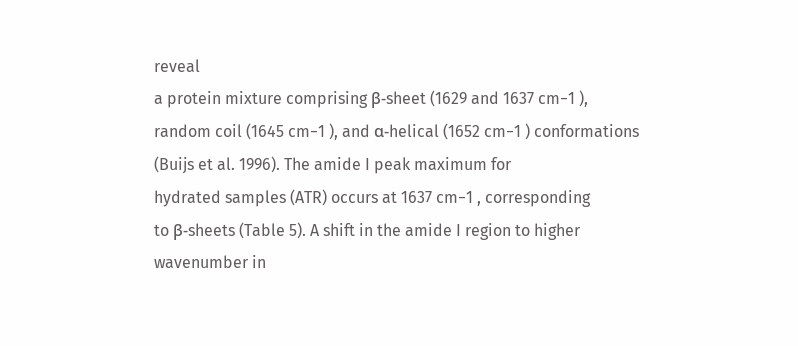reveal
a protein mixture comprising β-sheet (1629 and 1637 cm−1 ),
random coil (1645 cm−1 ), and α-helical (1652 cm−1 ) conformations (Buijs et al. 1996). The amide I peak maximum for
hydrated samples (ATR) occurs at 1637 cm−1 , corresponding
to β-sheets (Table 5). A shift in the amide I region to higher
wavenumber in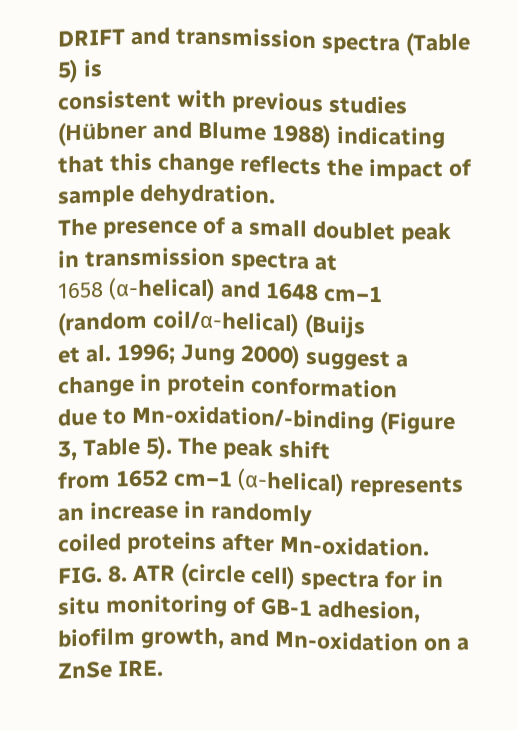DRIFT and transmission spectra (Table 5) is
consistent with previous studies (Hübner and Blume 1988) indicating that this change reflects the impact of sample dehydration.
The presence of a small doublet peak in transmission spectra at
1658 (α-helical) and 1648 cm−1 (random coil/α-helical) (Buijs
et al. 1996; Jung 2000) suggest a change in protein conformation
due to Mn-oxidation/-binding (Figure 3, Table 5). The peak shift
from 1652 cm−1 (α-helical) represents an increase in randomly
coiled proteins after Mn-oxidation.
FIG. 8. ATR (circle cell) spectra for in situ monitoring of GB-1 adhesion,
biofilm growth, and Mn-oxidation on a ZnSe IRE.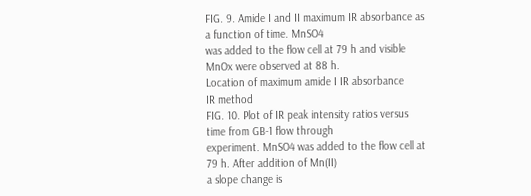FIG. 9. Amide I and II maximum IR absorbance as a function of time. MnSO4
was added to the flow cell at 79 h and visible MnOx were observed at 88 h.
Location of maximum amide I IR absorbance
IR method
FIG. 10. Plot of IR peak intensity ratios versus time from GB-1 flow through
experiment. MnSO4 was added to the flow cell at 79 h. After addition of Mn(II)
a slope change is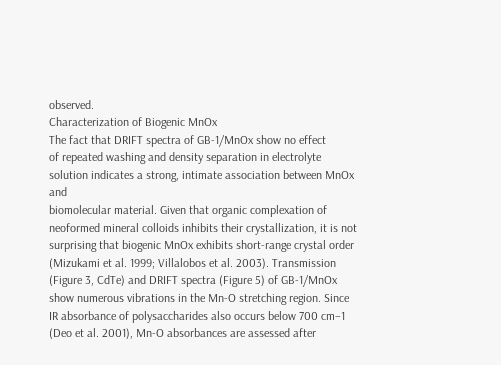observed.
Characterization of Biogenic MnOx
The fact that DRIFT spectra of GB-1/MnOx show no effect
of repeated washing and density separation in electrolyte solution indicates a strong, intimate association between MnOx and
biomolecular material. Given that organic complexation of neoformed mineral colloids inhibits their crystallization, it is not
surprising that biogenic MnOx exhibits short-range crystal order (Mizukami et al. 1999; Villalobos et al. 2003). Transmission
(Figure 3, CdTe) and DRIFT spectra (Figure 5) of GB-1/MnOx
show numerous vibrations in the Mn-O stretching region. Since
IR absorbance of polysaccharides also occurs below 700 cm−1
(Deo et al. 2001), Mn-O absorbances are assessed after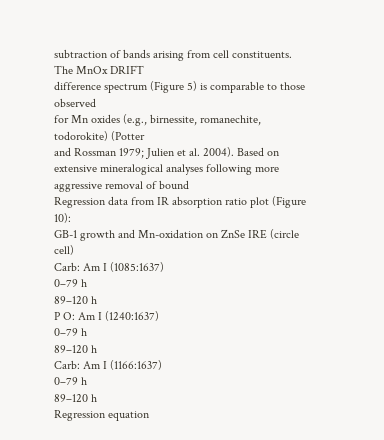subtraction of bands arising from cell constituents. The MnOx DRIFT
difference spectrum (Figure 5) is comparable to those observed
for Mn oxides (e.g., birnessite, romanechite, todorokite) (Potter
and Rossman 1979; Julien et al. 2004). Based on extensive mineralogical analyses following more aggressive removal of bound
Regression data from IR absorption ratio plot (Figure 10):
GB-1 growth and Mn-oxidation on ZnSe IRE (circle cell)
Carb: Am I (1085:1637)
0–79 h
89–120 h
P O: Am I (1240:1637)
0–79 h
89–120 h
Carb: Am I (1166:1637)
0–79 h
89–120 h
Regression equation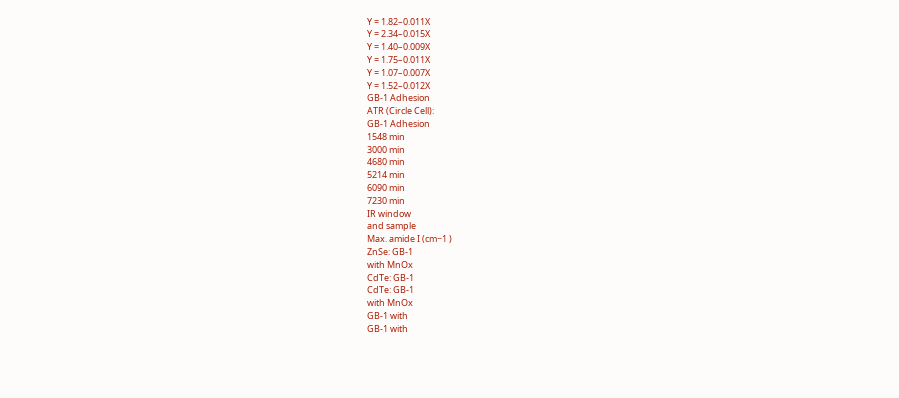Y = 1.82–0.011X
Y = 2.34–0.015X
Y = 1.40–0.009X
Y = 1.75–0.011X
Y = 1.07–0.007X
Y = 1.52–0.012X
GB-1 Adhesion
ATR (Circle Cell):
GB-1 Adhesion
1548 min
3000 min
4680 min
5214 min
6090 min
7230 min
IR window
and sample
Max. amide I (cm−1 )
ZnSe: GB-1
with MnOx
CdTe: GB-1
CdTe: GB-1
with MnOx
GB-1 with
GB-1 with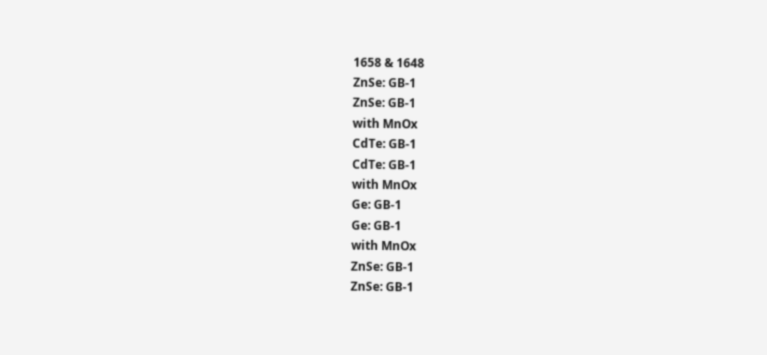1658 & 1648
ZnSe: GB-1
ZnSe: GB-1
with MnOx
CdTe: GB-1
CdTe: GB-1
with MnOx
Ge: GB-1
Ge: GB-1
with MnOx
ZnSe: GB-1
ZnSe: GB-1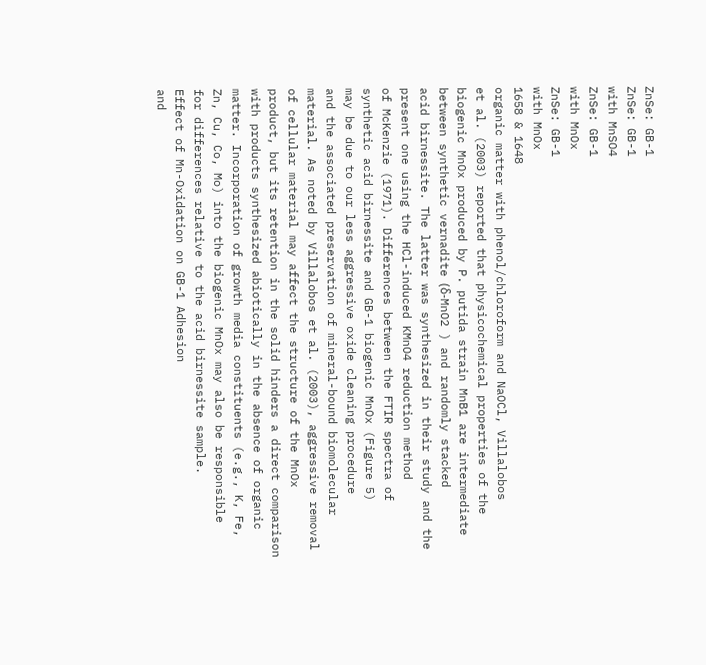ZnSe: GB-1
ZnSe: GB-1
with MnSO4
ZnSe: GB-1
with MnOx
ZnSe: GB-1
with MnOx
1658 & 1648
organic matter with phenol/chloroform and NaOCl, Villalobos
et al. (2003) reported that physicochemical properties of the biogenic MnOx produced by P. putida strain MnB1 are intermediate between synthetic vernadite (δ-MnO2 ) and randomly stacked
acid birnessite. The latter was synthesized in their study and the
present one using the HCl-induced KMnO4 reduction method
of McKenzie (1971). Differences between the FTIR spectra of
synthetic acid birnessite and GB-1 biogenic MnOx (Figure 5)
may be due to our less aggressive oxide cleaning procedure
and the associated preservation of mineral-bound biomolecular
material. As noted by Villalobos et al. (2003), aggressive removal of cellular material may affect the structure of the MnOx
product, but its retention in the solid hinders a direct comparison
with products synthesized abiotically in the absence of organic
matter. Incorporation of growth media constituents (e.g., K, Fe,
Zn, Cu, Co, Mo) into the biogenic MnOx may also be responsible
for differences relative to the acid birnessite sample.
Effect of Mn-Oxidation on GB-1 Adhesion
and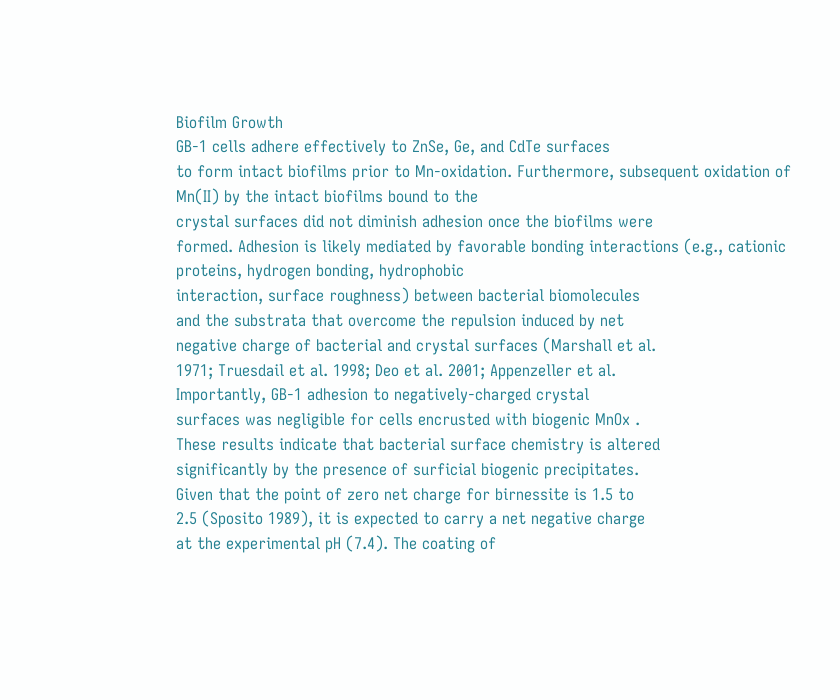Biofilm Growth
GB-1 cells adhere effectively to ZnSe, Ge, and CdTe surfaces
to form intact biofilms prior to Mn-oxidation. Furthermore, subsequent oxidation of Mn(II) by the intact biofilms bound to the
crystal surfaces did not diminish adhesion once the biofilms were
formed. Adhesion is likely mediated by favorable bonding interactions (e.g., cationic proteins, hydrogen bonding, hydrophobic
interaction, surface roughness) between bacterial biomolecules
and the substrata that overcome the repulsion induced by net
negative charge of bacterial and crystal surfaces (Marshall et al.
1971; Truesdail et al. 1998; Deo et al. 2001; Appenzeller et al.
Importantly, GB-1 adhesion to negatively-charged crystal
surfaces was negligible for cells encrusted with biogenic MnOx .
These results indicate that bacterial surface chemistry is altered
significantly by the presence of surficial biogenic precipitates.
Given that the point of zero net charge for birnessite is 1.5 to
2.5 (Sposito 1989), it is expected to carry a net negative charge
at the experimental pH (7.4). The coating of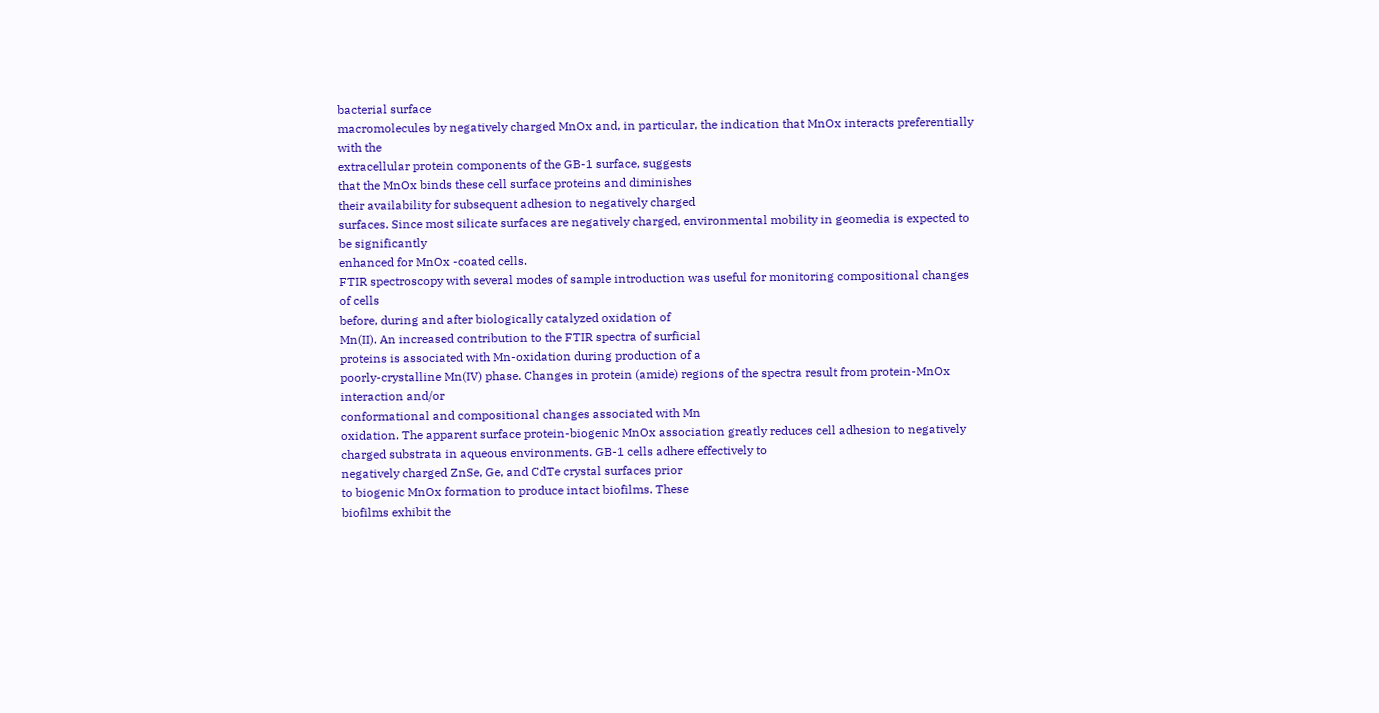bacterial surface
macromolecules by negatively charged MnOx and, in particular, the indication that MnOx interacts preferentially with the
extracellular protein components of the GB-1 surface, suggests
that the MnOx binds these cell surface proteins and diminishes
their availability for subsequent adhesion to negatively charged
surfaces. Since most silicate surfaces are negatively charged, environmental mobility in geomedia is expected to be significantly
enhanced for MnOx -coated cells.
FTIR spectroscopy with several modes of sample introduction was useful for monitoring compositional changes of cells
before, during and after biologically catalyzed oxidation of
Mn(II). An increased contribution to the FTIR spectra of surficial
proteins is associated with Mn-oxidation during production of a
poorly-crystalline Mn(IV) phase. Changes in protein (amide) regions of the spectra result from protein-MnOx interaction and/or
conformational and compositional changes associated with Mn
oxidation. The apparent surface protein-biogenic MnOx association greatly reduces cell adhesion to negatively charged substrata in aqueous environments. GB-1 cells adhere effectively to
negatively charged ZnSe, Ge, and CdTe crystal surfaces prior
to biogenic MnOx formation to produce intact biofilms. These
biofilms exhibit the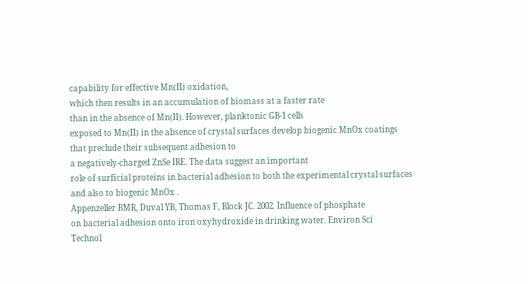capability for effective Mn(II) oxidation,
which then results in an accumulation of biomass at a faster rate
than in the absence of Mn(II). However, planktonic GB-1 cells
exposed to Mn(II) in the absence of crystal surfaces develop biogenic MnOx coatings that preclude their subsequent adhesion to
a negatively-charged ZnSe IRE. The data suggest an important
role of surficial proteins in bacterial adhesion to both the experimental crystal surfaces and also to biogenic MnOx .
Appenzeller BMR, Duval YB, Thomas F, Block JC. 2002. Influence of phosphate
on bacterial adhesion onto iron oxyhydroxide in drinking water. Environ Sci
Technol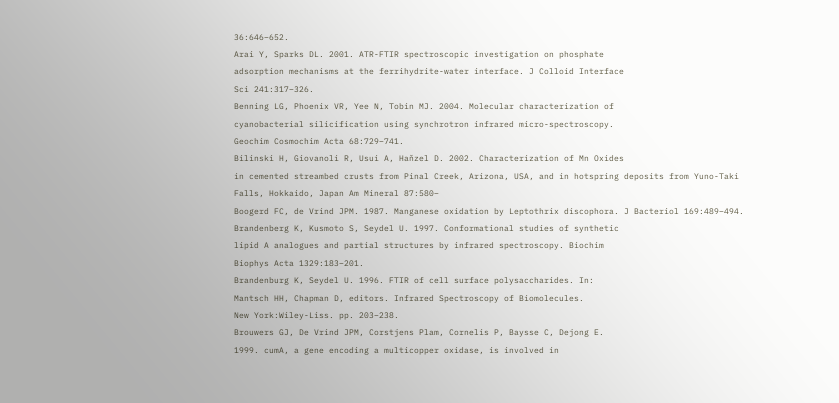36:646–652.
Arai Y, Sparks DL. 2001. ATR-FTIR spectroscopic investigation on phosphate
adsorption mechanisms at the ferrihydrite-water interface. J Colloid Interface
Sci 241:317–326.
Benning LG, Phoenix VR, Yee N, Tobin MJ. 2004. Molecular characterization of
cyanobacterial silicification using synchrotron infrared micro-spectroscopy.
Geochim Cosmochim Acta 68:729–741.
Bilinski H, Giovanoli R, Usui A, Haňzel D. 2002. Characterization of Mn Oxides
in cemented streambed crusts from Pinal Creek, Arizona, USA, and in hotspring deposits from Yuno-Taki Falls, Hokkaido, Japan Am Mineral 87:580–
Boogerd FC, de Vrind JPM. 1987. Manganese oxidation by Leptothrix discophora. J Bacteriol 169:489–494.
Brandenberg K, Kusmoto S, Seydel U. 1997. Conformational studies of synthetic
lipid A analogues and partial structures by infrared spectroscopy. Biochim
Biophys Acta 1329:183–201.
Brandenburg K, Seydel U. 1996. FTIR of cell surface polysaccharides. In:
Mantsch HH, Chapman D, editors. Infrared Spectroscopy of Biomolecules.
New York:Wiley-Liss. pp. 203–238.
Brouwers GJ, De Vrind JPM, Corstjens Plam, Cornelis P, Baysse C, Dejong E.
1999. cumA, a gene encoding a multicopper oxidase, is involved in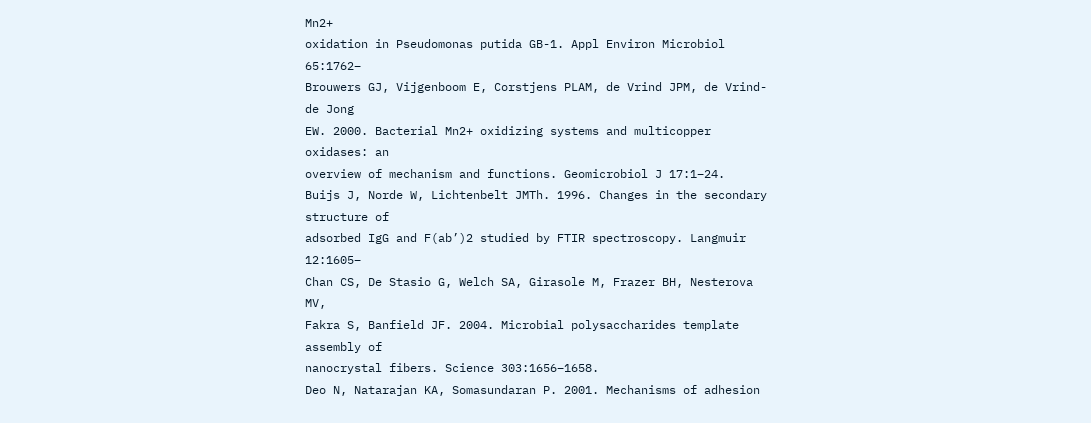Mn2+
oxidation in Pseudomonas putida GB-1. Appl Environ Microbiol 65:1762–
Brouwers GJ, Vijgenboom E, Corstjens PLAM, de Vrind JPM, de Vrind-de Jong
EW. 2000. Bacterial Mn2+ oxidizing systems and multicopper oxidases: an
overview of mechanism and functions. Geomicrobiol J 17:1–24.
Buijs J, Norde W, Lichtenbelt JMTh. 1996. Changes in the secondary structure of
adsorbed IgG and F(ab’)2 studied by FTIR spectroscopy. Langmuir 12:1605–
Chan CS, De Stasio G, Welch SA, Girasole M, Frazer BH, Nesterova MV,
Fakra S, Banfield JF. 2004. Microbial polysaccharides template assembly of
nanocrystal fibers. Science 303:1656–1658.
Deo N, Natarajan KA, Somasundaran P. 2001. Mechanisms of adhesion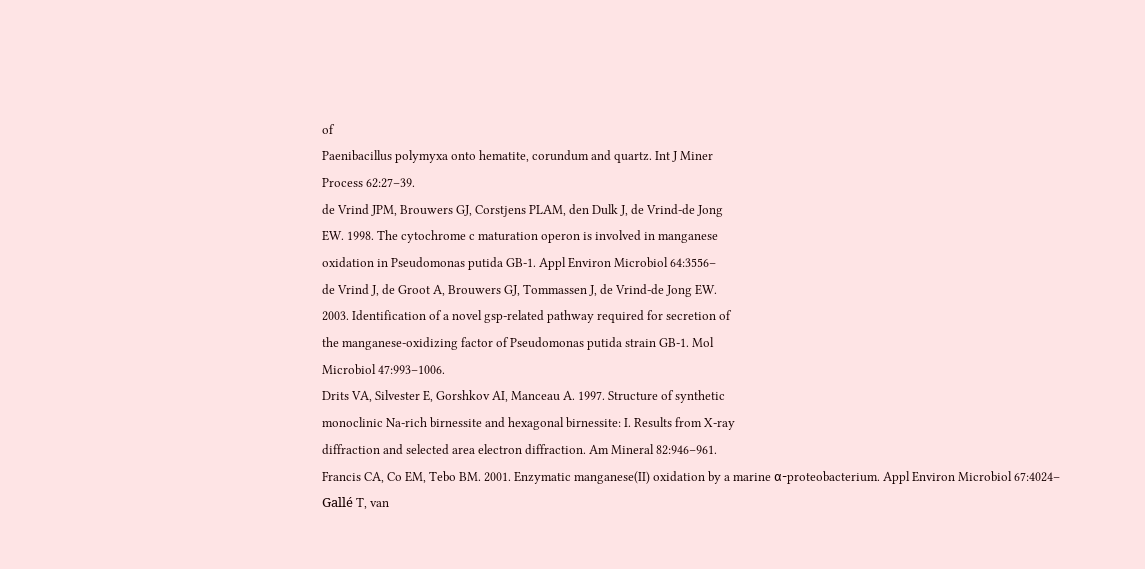of
Paenibacillus polymyxa onto hematite, corundum and quartz. Int J Miner
Process 62:27–39.
de Vrind JPM, Brouwers GJ, Corstjens PLAM, den Dulk J, de Vrind-de Jong
EW. 1998. The cytochrome c maturation operon is involved in manganese
oxidation in Pseudomonas putida GB-1. Appl Environ Microbiol 64:3556–
de Vrind J, de Groot A, Brouwers GJ, Tommassen J, de Vrind-de Jong EW.
2003. Identification of a novel gsp-related pathway required for secretion of
the manganese-oxidizing factor of Pseudomonas putida strain GB-1. Mol
Microbiol 47:993–1006.
Drits VA, Silvester E, Gorshkov AI, Manceau A. 1997. Structure of synthetic
monoclinic Na-rich birnessite and hexagonal birnessite: I. Results from X-ray
diffraction and selected area electron diffraction. Am Mineral 82:946–961.
Francis CA, Co EM, Tebo BM. 2001. Enzymatic manganese(II) oxidation by a marine α-proteobacterium. Appl Environ Microbiol 67:4024–
Gallé T, van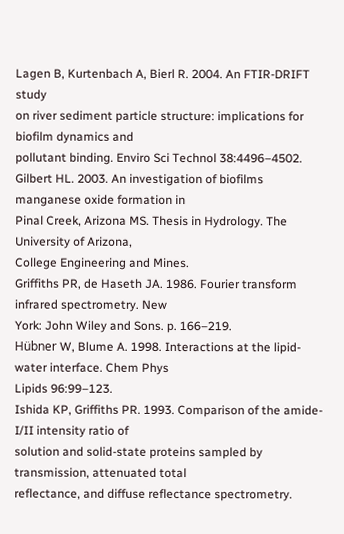Lagen B, Kurtenbach A, Bierl R. 2004. An FTIR-DRIFT study
on river sediment particle structure: implications for biofilm dynamics and
pollutant binding. Enviro Sci Technol 38:4496–4502.
Gilbert HL. 2003. An investigation of biofilms manganese oxide formation in
Pinal Creek, Arizona MS. Thesis in Hydrology. The University of Arizona,
College Engineering and Mines.
Griffiths PR, de Haseth JA. 1986. Fourier transform infrared spectrometry. New
York: John Wiley and Sons. p. 166–219.
Hübner W, Blume A. 1998. Interactions at the lipid-water interface. Chem Phys
Lipids 96:99–123.
Ishida KP, Griffiths PR. 1993. Comparison of the amide-I/II intensity ratio of
solution and solid-state proteins sampled by transmission, attenuated total
reflectance, and diffuse reflectance spectrometry.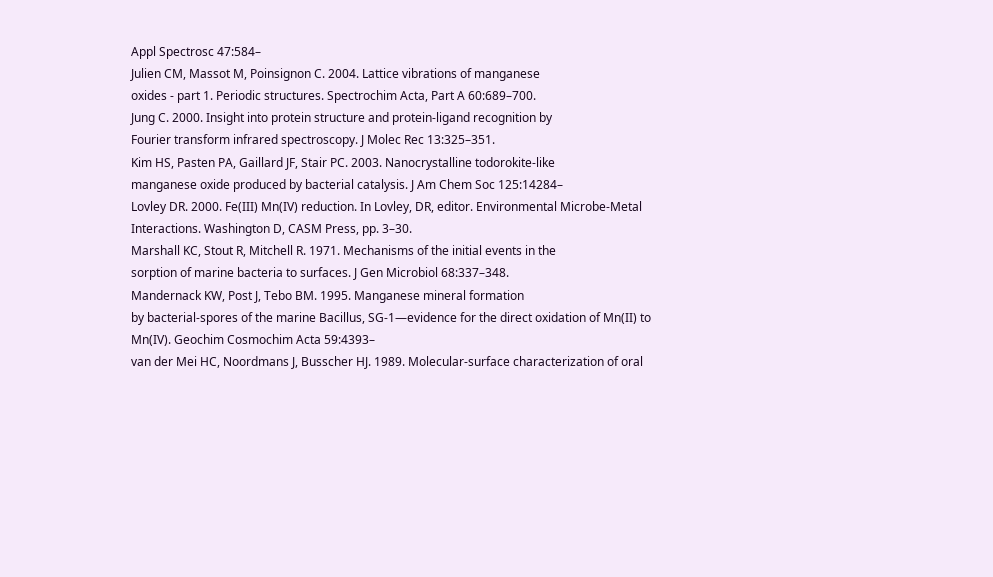Appl Spectrosc 47:584–
Julien CM, Massot M, Poinsignon C. 2004. Lattice vibrations of manganese
oxides - part 1. Periodic structures. Spectrochim Acta, Part A 60:689–700.
Jung C. 2000. Insight into protein structure and protein-ligand recognition by
Fourier transform infrared spectroscopy. J Molec Rec 13:325–351.
Kim HS, Pasten PA, Gaillard JF, Stair PC. 2003. Nanocrystalline todorokite-like
manganese oxide produced by bacterial catalysis. J Am Chem Soc 125:14284–
Lovley DR. 2000. Fe(III) Mn(IV) reduction. In Lovley, DR, editor. Environmental Microbe-Metal Interactions. Washington D, CASM Press, pp. 3–30.
Marshall KC, Stout R, Mitchell R. 1971. Mechanisms of the initial events in the
sorption of marine bacteria to surfaces. J Gen Microbiol 68:337–348.
Mandernack KW, Post J, Tebo BM. 1995. Manganese mineral formation
by bacterial-spores of the marine Bacillus, SG-1—evidence for the direct oxidation of Mn(II) to Mn(IV). Geochim Cosmochim Acta 59:4393–
van der Mei HC, Noordmans J, Busscher HJ. 1989. Molecular-surface characterization of oral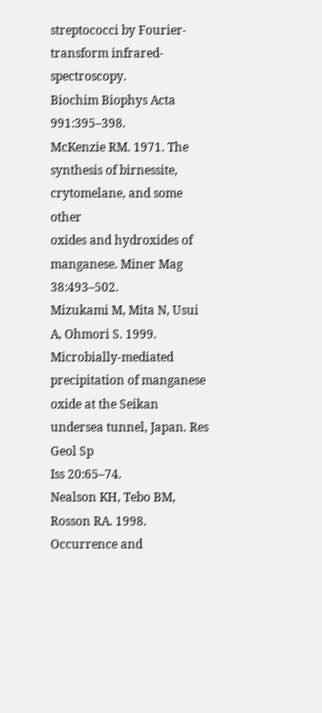streptococci by Fourier-transform infrared-spectroscopy.
Biochim Biophys Acta 991:395–398.
McKenzie RM. 1971. The synthesis of birnessite, crytomelane, and some other
oxides and hydroxides of manganese. Miner Mag 38:493–502.
Mizukami M, Mita N, Usui A, Ohmori S. 1999. Microbially-mediated precipitation of manganese oxide at the Seikan undersea tunnel, Japan. Res Geol Sp
Iss 20:65–74.
Nealson KH, Tebo BM, Rosson RA. 1998. Occurrence and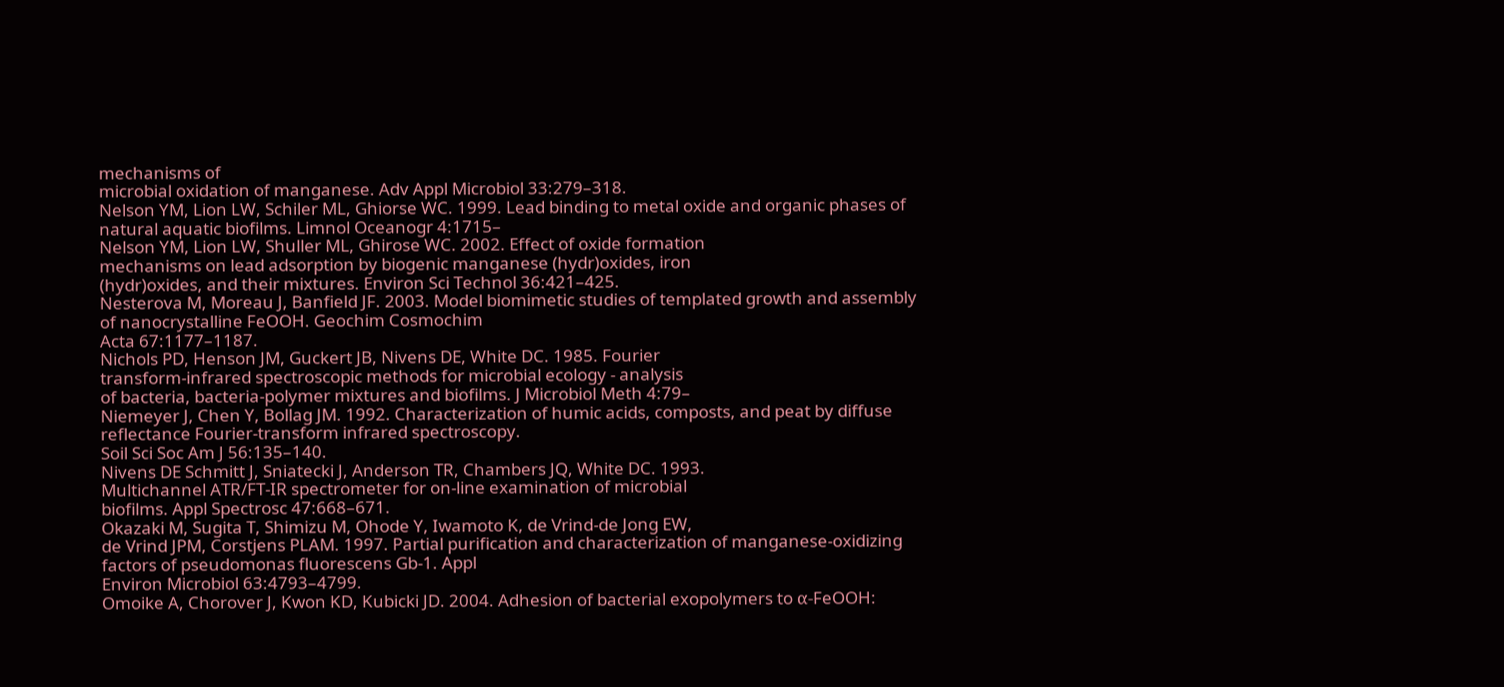mechanisms of
microbial oxidation of manganese. Adv Appl Microbiol 33:279–318.
Nelson YM, Lion LW, Schiler ML, Ghiorse WC. 1999. Lead binding to metal oxide and organic phases of natural aquatic biofilms. Limnol Oceanogr 4:1715–
Nelson YM, Lion LW, Shuller ML, Ghirose WC. 2002. Effect of oxide formation
mechanisms on lead adsorption by biogenic manganese (hydr)oxides, iron
(hydr)oxides, and their mixtures. Environ Sci Technol 36:421–425.
Nesterova M, Moreau J, Banfield JF. 2003. Model biomimetic studies of templated growth and assembly of nanocrystalline FeOOH. Geochim Cosmochim
Acta 67:1177–1187.
Nichols PD, Henson JM, Guckert JB, Nivens DE, White DC. 1985. Fourier
transform-infrared spectroscopic methods for microbial ecology - analysis
of bacteria, bacteria-polymer mixtures and biofilms. J Microbiol Meth 4:79–
Niemeyer J, Chen Y, Bollag JM. 1992. Characterization of humic acids, composts, and peat by diffuse reflectance Fourier-transform infrared spectroscopy.
Soil Sci Soc Am J 56:135–140.
Nivens DE Schmitt J, Sniatecki J, Anderson TR, Chambers JQ, White DC. 1993.
Multichannel ATR/FT-IR spectrometer for on-line examination of microbial
biofilms. Appl Spectrosc 47:668–671.
Okazaki M, Sugita T, Shimizu M, Ohode Y, Iwamoto K, de Vrind-de Jong EW,
de Vrind JPM, Corstjens PLAM. 1997. Partial purification and characterization of manganese-oxidizing factors of pseudomonas fluorescens Gb-1. Appl
Environ Microbiol 63:4793–4799.
Omoike A, Chorover J, Kwon KD, Kubicki JD. 2004. Adhesion of bacterial exopolymers to α-FeOOH: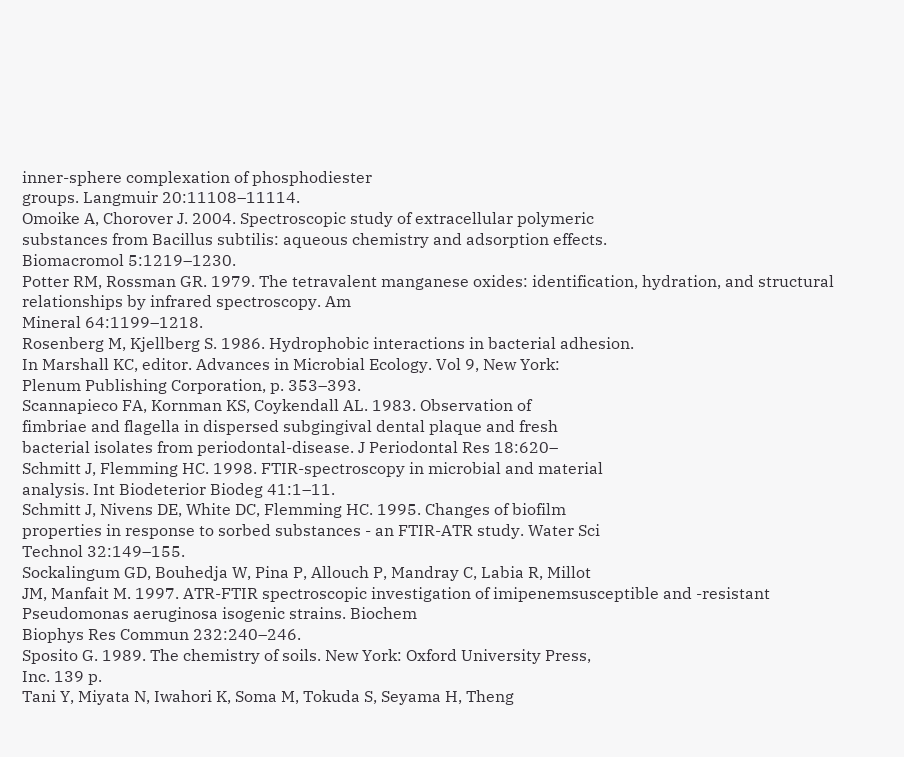inner-sphere complexation of phosphodiester
groups. Langmuir 20:11108–11114.
Omoike A, Chorover J. 2004. Spectroscopic study of extracellular polymeric
substances from Bacillus subtilis: aqueous chemistry and adsorption effects.
Biomacromol 5:1219–1230.
Potter RM, Rossman GR. 1979. The tetravalent manganese oxides: identification, hydration, and structural relationships by infrared spectroscopy. Am
Mineral 64:1199–1218.
Rosenberg M, Kjellberg S. 1986. Hydrophobic interactions in bacterial adhesion.
In Marshall KC, editor. Advances in Microbial Ecology. Vol 9, New York:
Plenum Publishing Corporation, p. 353–393.
Scannapieco FA, Kornman KS, Coykendall AL. 1983. Observation of
fimbriae and flagella in dispersed subgingival dental plaque and fresh
bacterial isolates from periodontal-disease. J Periodontal Res 18:620–
Schmitt J, Flemming HC. 1998. FTIR-spectroscopy in microbial and material
analysis. Int Biodeterior Biodeg 41:1–11.
Schmitt J, Nivens DE, White DC, Flemming HC. 1995. Changes of biofilm
properties in response to sorbed substances - an FTIR-ATR study. Water Sci
Technol 32:149–155.
Sockalingum GD, Bouhedja W, Pina P, Allouch P, Mandray C, Labia R, Millot
JM, Manfait M. 1997. ATR-FTIR spectroscopic investigation of imipenemsusceptible and -resistant Pseudomonas aeruginosa isogenic strains. Biochem
Biophys Res Commun 232:240–246.
Sposito G. 1989. The chemistry of soils. New York: Oxford University Press,
Inc. 139 p.
Tani Y, Miyata N, Iwahori K, Soma M, Tokuda S, Seyama H, Theng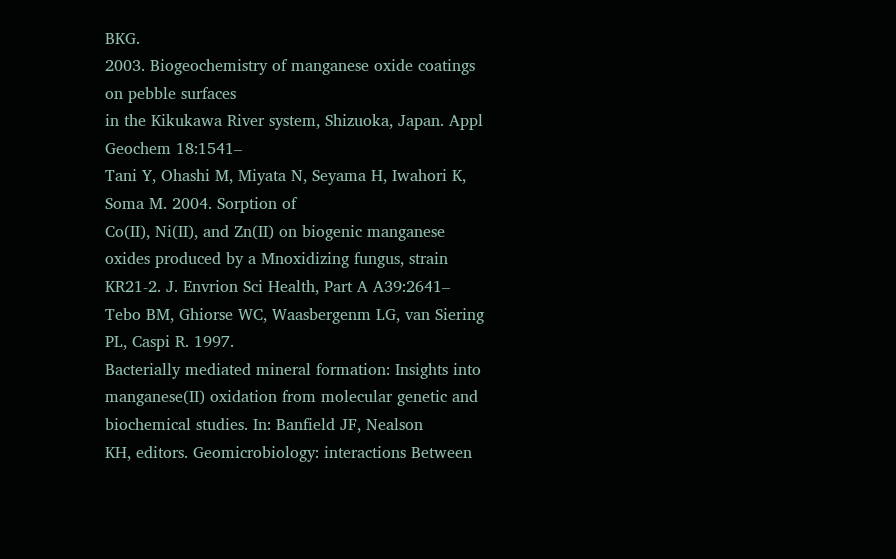BKG.
2003. Biogeochemistry of manganese oxide coatings on pebble surfaces
in the Kikukawa River system, Shizuoka, Japan. Appl Geochem 18:1541–
Tani Y, Ohashi M, Miyata N, Seyama H, Iwahori K, Soma M. 2004. Sorption of
Co(II), Ni(II), and Zn(II) on biogenic manganese oxides produced by a Mnoxidizing fungus, strain KR21-2. J. Envrion Sci Health, Part A A39:2641–
Tebo BM, Ghiorse WC, Waasbergenm LG, van Siering PL, Caspi R. 1997.
Bacterially mediated mineral formation: Insights into manganese(II) oxidation from molecular genetic and biochemical studies. In: Banfield JF, Nealson
KH, editors. Geomicrobiology: interactions Between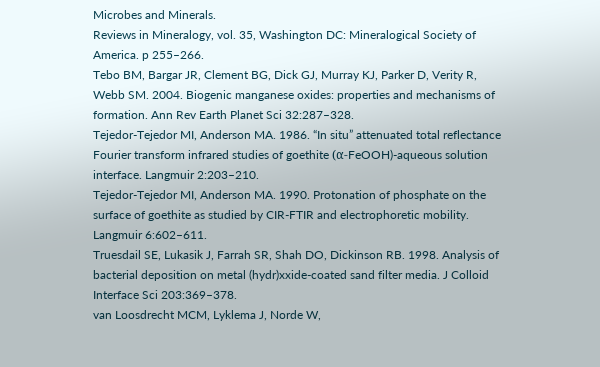Microbes and Minerals.
Reviews in Mineralogy, vol. 35, Washington DC: Mineralogical Society of
America. p 255–266.
Tebo BM, Bargar JR, Clement BG, Dick GJ, Murray KJ, Parker D, Verity R,
Webb SM. 2004. Biogenic manganese oxides: properties and mechanisms of
formation. Ann Rev Earth Planet Sci 32:287–328.
Tejedor-Tejedor MI, Anderson MA. 1986. “In situ” attenuated total reflectance
Fourier transform infrared studies of goethite (α-FeOOH)-aqueous solution
interface. Langmuir 2:203–210.
Tejedor-Tejedor MI, Anderson MA. 1990. Protonation of phosphate on the
surface of goethite as studied by CIR-FTIR and electrophoretic mobility.
Langmuir 6:602–611.
Truesdail SE, Lukasik J, Farrah SR, Shah DO, Dickinson RB. 1998. Analysis of
bacterial deposition on metal (hydr)xxide-coated sand filter media. J Colloid
Interface Sci 203:369–378.
van Loosdrecht MCM, Lyklema J, Norde W,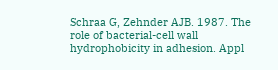Schraa G, Zehnder AJB. 1987. The
role of bacterial-cell wall hydrophobicity in adhesion. Appl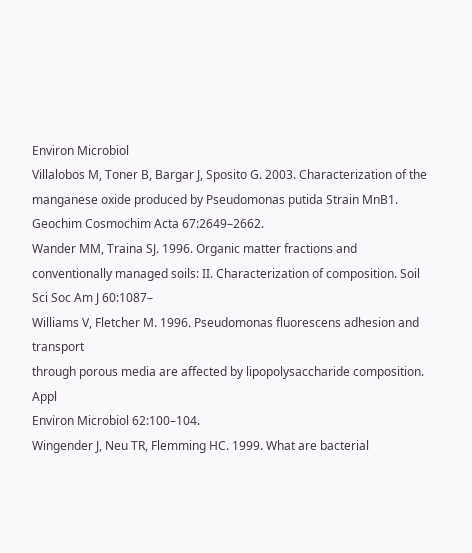Environ Microbiol
Villalobos M, Toner B, Bargar J, Sposito G. 2003. Characterization of the manganese oxide produced by Pseudomonas putida Strain MnB1. Geochim Cosmochim Acta 67:2649–2662.
Wander MM, Traina SJ. 1996. Organic matter fractions and conventionally managed soils: II. Characterization of composition. Soil Sci Soc Am J 60:1087–
Williams V, Fletcher M. 1996. Pseudomonas fluorescens adhesion and transport
through porous media are affected by lipopolysaccharide composition. Appl
Environ Microbiol 62:100–104.
Wingender J, Neu TR, Flemming HC. 1999. What are bacterial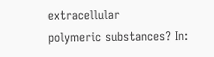extracellular
polymeric substances? In: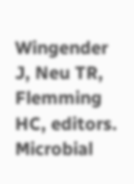Wingender J, Neu TR, Flemming HC, editors.
Microbial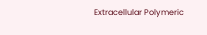Extracellular Polymeric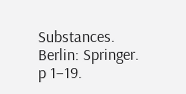Substances. Berlin: Springer. p 1–19.